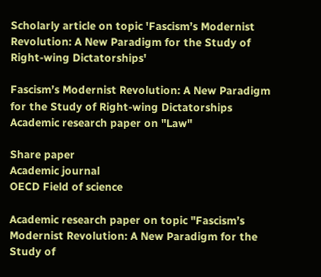Scholarly article on topic 'Fascism’s Modernist Revolution: A New Paradigm for the Study of Right-wing Dictatorships'

Fascism’s Modernist Revolution: A New Paradigm for the Study of Right-wing Dictatorships Academic research paper on "Law"

Share paper
Academic journal
OECD Field of science

Academic research paper on topic "Fascism’s Modernist Revolution: A New Paradigm for the Study of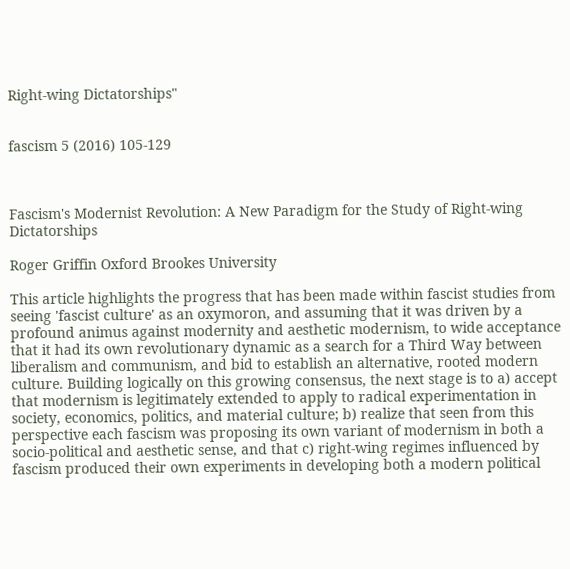Right-wing Dictatorships"


fascism 5 (2016) 105-129



Fascism's Modernist Revolution: A New Paradigm for the Study of Right-wing Dictatorships

Roger Griffin Oxford Brookes University

This article highlights the progress that has been made within fascist studies from seeing 'fascist culture' as an oxymoron, and assuming that it was driven by a profound animus against modernity and aesthetic modernism, to wide acceptance that it had its own revolutionary dynamic as a search for a Third Way between liberalism and communism, and bid to establish an alternative, rooted modern culture. Building logically on this growing consensus, the next stage is to a) accept that modernism is legitimately extended to apply to radical experimentation in society, economics, politics, and material culture; b) realize that seen from this perspective each fascism was proposing its own variant of modernism in both a socio-political and aesthetic sense, and that c) right-wing regimes influenced by fascism produced their own experiments in developing both a modern political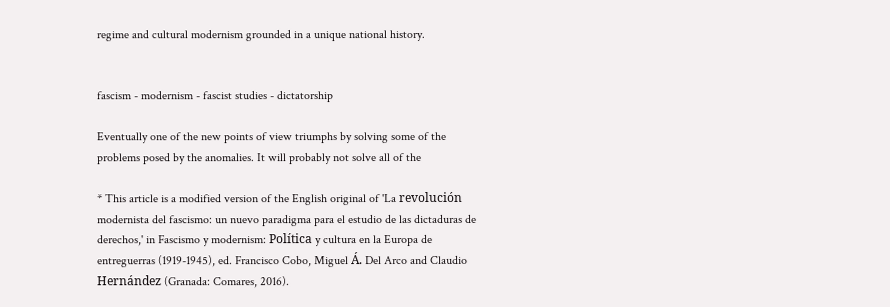regime and cultural modernism grounded in a unique national history.


fascism - modernism - fascist studies - dictatorship

Eventually one of the new points of view triumphs by solving some of the problems posed by the anomalies. It will probably not solve all of the

* This article is a modified version of the English original of 'La revolución modernista del fascismo: un nuevo paradigma para el estudio de las dictaduras de derechos,' in Fascismo y modernism: Política y cultura en la Europa de entreguerras (1919-1945), ed. Francisco Cobo, Miguel Á. Del Arco and Claudio Hernández (Granada: Comares, 2016).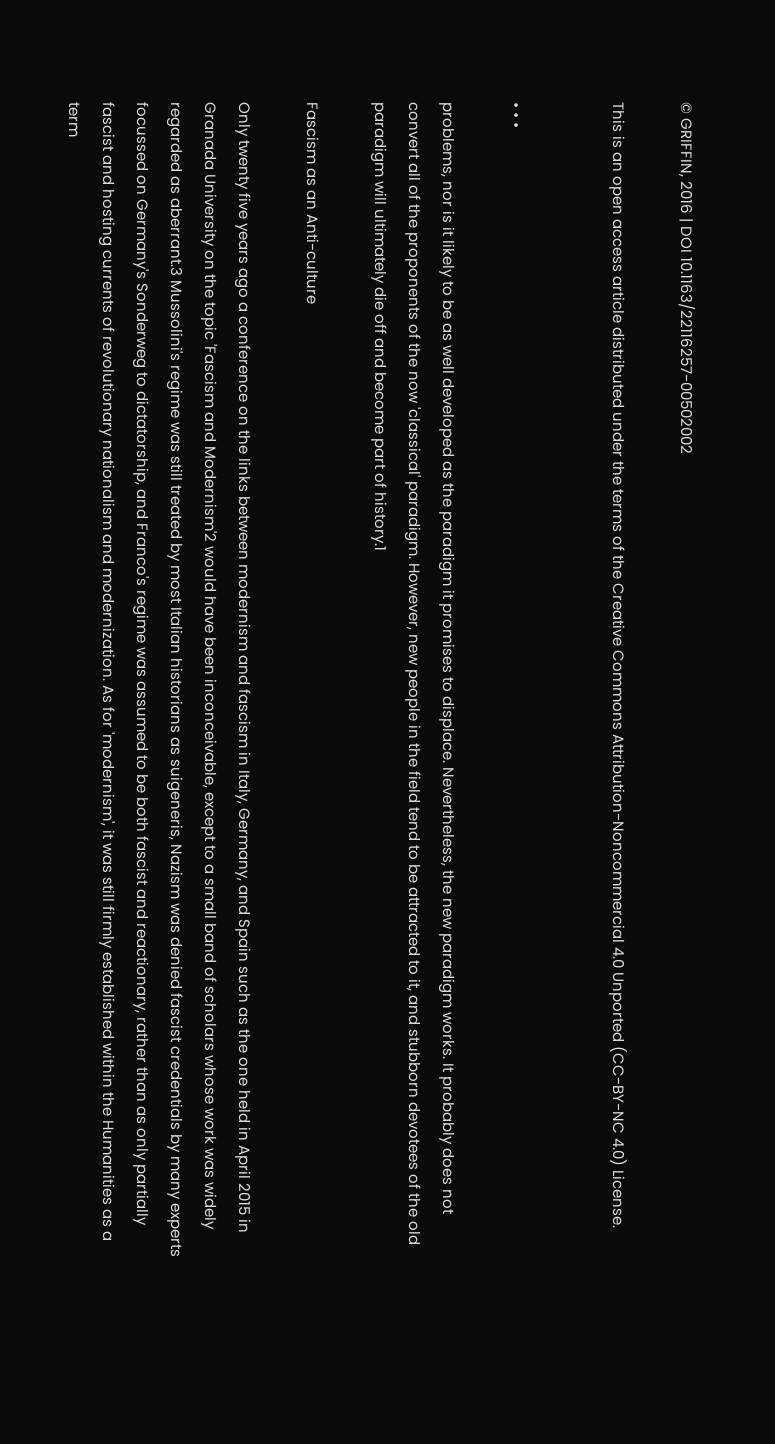© GRIFFIN, 2016 | DOI 10.1163/22116257-00502002

This is an open access article distributed under the terms of the Creative Commons Attribution-Noncommercial 4.0 Unported (CC-BY-NC 4.0) License.


• • •

problems, nor is it likely to be as well developed as the paradigm it promises to displace. Nevertheless, the new paradigm works. It probably does not convert all of the proponents of the now 'classical' paradigm. However, new people in the field tend to be attracted to it, and stubborn devotees of the old paradigm will ultimately die off and become part of history.1

Fascism as an Anti-culture

Only twenty five years ago a conference on the links between modernism and fascism in Italy, Germany, and Spain such as the one held in April 2015 in Granada University on the topic 'Fascism and Modernism'2 would have been inconceivable, except to a small band of scholars whose work was widely regarded as aberrant.3 Mussolini's regime was still treated by most Italian historians as suigeneris, Nazism was denied fascist credentials by many experts focussed on Germany's Sonderweg to dictatorship, and Franco's regime was assumed to be both fascist and reactionary, rather than as only partially fascist and hosting currents of revolutionary nationalism and modernization. As for 'modernism', it was still firmly established within the Humanities as a term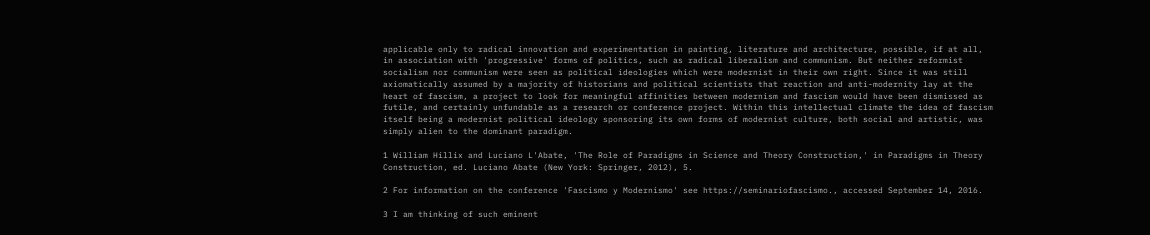applicable only to radical innovation and experimentation in painting, literature and architecture, possible, if at all, in association with 'progressive' forms of politics, such as radical liberalism and communism. But neither reformist socialism nor communism were seen as political ideologies which were modernist in their own right. Since it was still axiomatically assumed by a majority of historians and political scientists that reaction and anti-modernity lay at the heart of fascism, a project to look for meaningful affinities between modernism and fascism would have been dismissed as futile, and certainly unfundable as a research or conference project. Within this intellectual climate the idea of fascism itself being a modernist political ideology sponsoring its own forms of modernist culture, both social and artistic, was simply alien to the dominant paradigm.

1 William Hillix and Luciano L'Abate, 'The Role of Paradigms in Science and Theory Construction,' in Paradigms in Theory Construction, ed. Luciano Abate (New York: Springer, 2012), 5.

2 For information on the conference 'Fascismo y Modernismo' see https://seminariofascismo., accessed September 14, 2016.

3 I am thinking of such eminent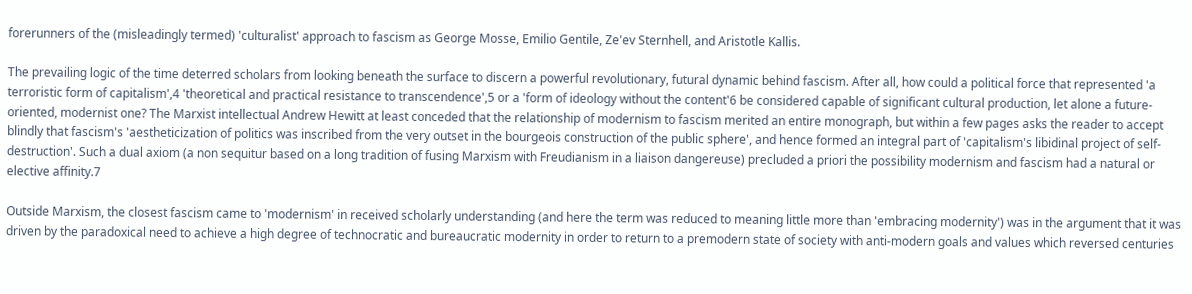forerunners of the (misleadingly termed) 'culturalist' approach to fascism as George Mosse, Emilio Gentile, Ze'ev Sternhell, and Aristotle Kallis.

The prevailing logic of the time deterred scholars from looking beneath the surface to discern a powerful revolutionary, futural dynamic behind fascism. After all, how could a political force that represented 'a terroristic form of capitalism',4 'theoretical and practical resistance to transcendence',5 or a 'form of ideology without the content'6 be considered capable of significant cultural production, let alone a future-oriented, modernist one? The Marxist intellectual Andrew Hewitt at least conceded that the relationship of modernism to fascism merited an entire monograph, but within a few pages asks the reader to accept blindly that fascism's 'aestheticization of politics was inscribed from the very outset in the bourgeois construction of the public sphere', and hence formed an integral part of 'capitalism's libidinal project of self-destruction'. Such a dual axiom (a non sequitur based on a long tradition of fusing Marxism with Freudianism in a liaison dangereuse) precluded a priori the possibility modernism and fascism had a natural or elective affinity.7

Outside Marxism, the closest fascism came to 'modernism' in received scholarly understanding (and here the term was reduced to meaning little more than 'embracing modernity') was in the argument that it was driven by the paradoxical need to achieve a high degree of technocratic and bureaucratic modernity in order to return to a premodern state of society with anti-modern goals and values which reversed centuries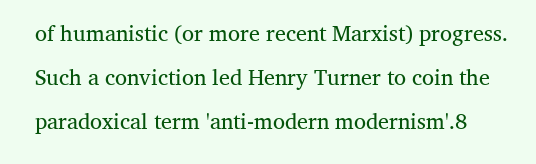of humanistic (or more recent Marxist) progress. Such a conviction led Henry Turner to coin the paradoxical term 'anti-modern modernism'.8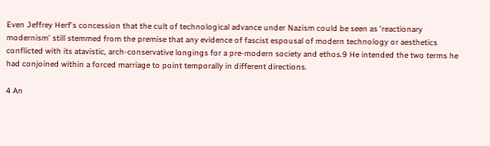Even Jeffrey Herf's concession that the cult of technological advance under Nazism could be seen as 'reactionary modernism' still stemmed from the premise that any evidence of fascist espousal of modern technology or aesthetics conflicted with its atavistic, arch-conservative longings for a pre-modern society and ethos.9 He intended the two terms he had conjoined within a forced marriage to point temporally in different directions.

4 An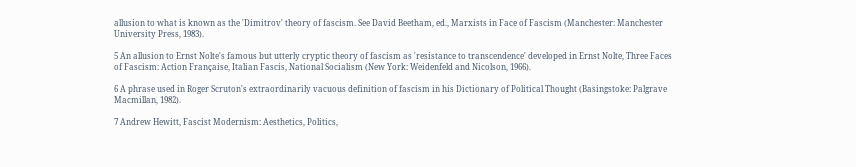allusion to what is known as the 'Dimitrov' theory of fascism. See David Beetham, ed., Marxists in Face of Fascism (Manchester: Manchester University Press, 1983).

5 An allusion to Ernst Nolte's famous but utterly cryptic theory of fascism as 'resistance to transcendence' developed in Ernst Nolte, Three Faces of Fascism: Action Française, Italian Fascis, National Socialism (New York: Weidenfeld and Nicolson, 1966).

6 A phrase used in Roger Scruton's extraordinarily vacuous definition of fascism in his Dictionary of Political Thought (Basingstoke: Palgrave Macmillan, 1982).

7 Andrew Hewitt, Fascist Modernism: Aesthetics, Politics,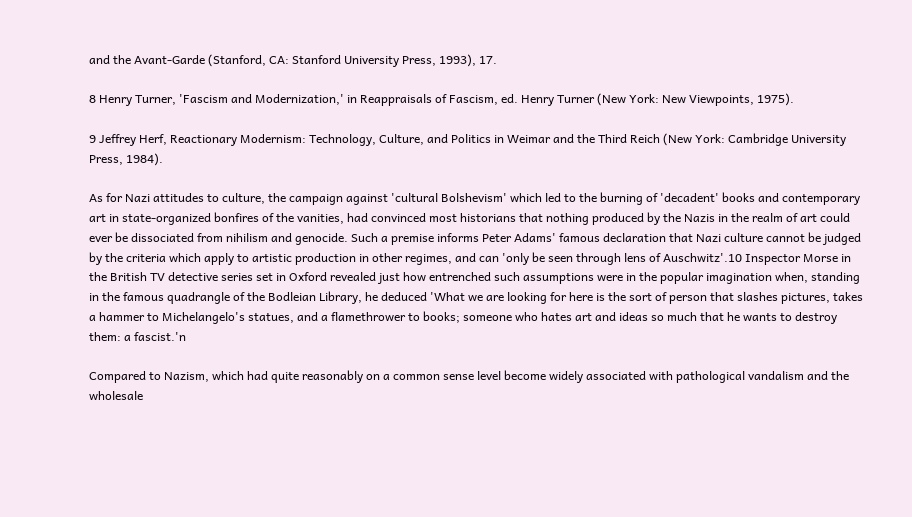and the Avant-Garde (Stanford, CA: Stanford University Press, 1993), 17.

8 Henry Turner, 'Fascism and Modernization,' in Reappraisals of Fascism, ed. Henry Turner (New York: New Viewpoints, 1975).

9 Jeffrey Herf, Reactionary Modernism: Technology, Culture, and Politics in Weimar and the Third Reich (New York: Cambridge University Press, 1984).

As for Nazi attitudes to culture, the campaign against 'cultural Bolshevism' which led to the burning of 'decadent' books and contemporary art in state-organized bonfires of the vanities, had convinced most historians that nothing produced by the Nazis in the realm of art could ever be dissociated from nihilism and genocide. Such a premise informs Peter Adams' famous declaration that Nazi culture cannot be judged by the criteria which apply to artistic production in other regimes, and can 'only be seen through lens of Auschwitz'.10 Inspector Morse in the British TV detective series set in Oxford revealed just how entrenched such assumptions were in the popular imagination when, standing in the famous quadrangle of the Bodleian Library, he deduced 'What we are looking for here is the sort of person that slashes pictures, takes a hammer to Michelangelo's statues, and a flamethrower to books; someone who hates art and ideas so much that he wants to destroy them: a fascist.'n

Compared to Nazism, which had quite reasonably on a common sense level become widely associated with pathological vandalism and the wholesale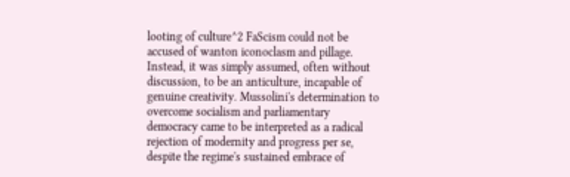looting of culture^2 FaScism could not be accused of wanton iconoclasm and pillage. Instead, it was simply assumed, often without discussion, to be an anticulture, incapable of genuine creativity. Mussolini's determination to overcome socialism and parliamentary democracy came to be interpreted as a radical rejection of modernity and progress per se, despite the regime's sustained embrace of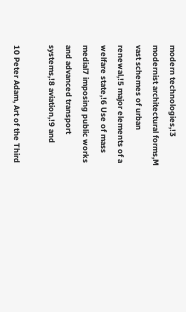modern technologies,!3 modernist architectural forms,M vast schemes of urban renewal,!5 major elements of a welfare state,!6 Use of mass medial7 imposing public works and advanced transport systems,!8 aviation,!9 and

10 Peter Adam, Art of the Third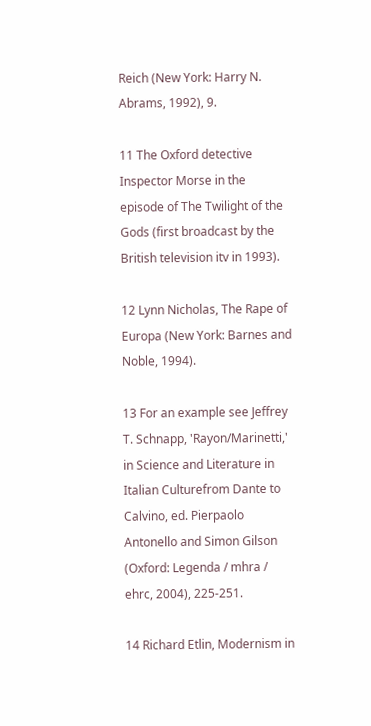Reich (New York: Harry N. Abrams, 1992), 9.

11 The Oxford detective Inspector Morse in the episode of The Twilight of the Gods (first broadcast by the British television itv in 1993).

12 Lynn Nicholas, The Rape of Europa (New York: Barnes and Noble, 1994).

13 For an example see Jeffrey T. Schnapp, 'Rayon/Marinetti,' in Science and Literature in Italian Culturefrom Dante to Calvino, ed. Pierpaolo Antonello and Simon Gilson (Oxford: Legenda / mhra / ehrc, 2004), 225-251.

14 Richard Etlin, Modernism in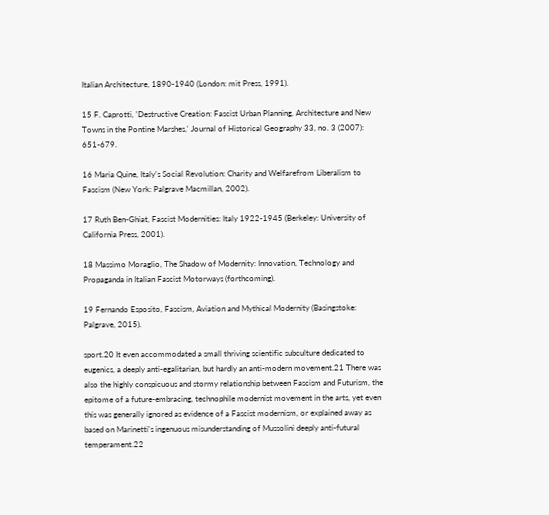Italian Architecture, 1890-1940 (London: mit Press, 1991).

15 F. Caprotti, 'Destructive Creation: Fascist Urban Planning, Architecture and New Towns in the Pontine Marshes,' Journal of Historical Geography 33, no. 3 (2007): 651-679.

16 Maria Quine, Italy's Social Revolution: Charity and Welfarefrom Liberalism to Fascism (New York: Palgrave Macmillan, 2002).

17 Ruth Ben-Ghiat, Fascist Modernities: Italy 1922-1945 (Berkeley: University of California Press, 2001).

18 Massimo Moraglio, The Shadow of Modernity: Innovation, Technology and Propaganda in Italian Fascist Motorways (forthcoming).

19 Fernando Esposito, Fascism, Aviation and Mythical Modernity (Basingstoke: Palgrave, 2015).

sport.20 It even accommodated a small thriving scientific subculture dedicated to eugenics, a deeply anti-egalitarian, but hardly an anti-modern movement.21 There was also the highly conspicuous and stormy relationship between Fascism and Futurism, the epitome of a future-embracing, technophile modernist movement in the arts, yet even this was generally ignored as evidence of a Fascist modernism, or explained away as based on Marinetti's ingenuous misunderstanding of Mussolini deeply anti-futural temperament.22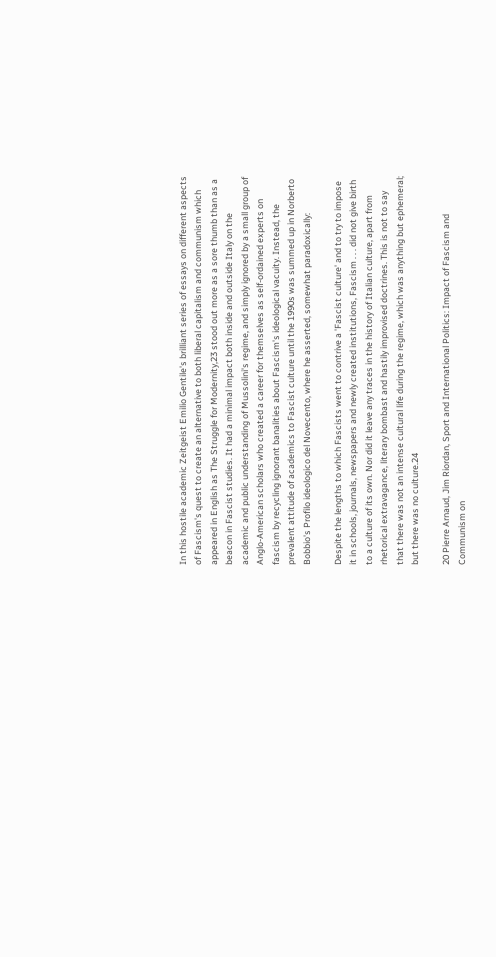In this hostile academic Zeitgeist Emilio Gentile's brilliant series of essays on different aspects of Fascism's quest to create an alternative to both liberal capitalism and communism which appeared in English as The Struggle for Modernity,23 stood out more as a sore thumb than as a beacon in Fascist studies. It had a minimal impact both inside and outside Italy on the academic and public understanding of Mussolini's regime, and simply ignored by a small group of Anglo-American scholars who created a career for themselves as self-ordained experts on fascism by recycling ignorant banalities about Fascism's ideological vacuity. Instead, the prevalent attitude of academics to Fascist culture until the 1990s was summed up in Norberto Bobbio's Profilo ideologico del Novecento, where he asserted, somewhat paradoxically:

Despite the lengths to which Fascists went to contrive a 'Fascist culture' and to try to impose it in schools, journals, newspapers and newly created institutions, Fascism . . . did not give birth to a culture of its own. Nor did it leave any traces in the history of Italian culture, apart from rhetorical extravagance, literary bombast and hastily improvised doctrines. This is not to say that there was not an intense cultural life during the regime, which was anything but ephemeral; but there was no culture.24

20 Pierre Arnaud, Jim Riordan, Sport and International Politics: Impact of Fascism and Communism on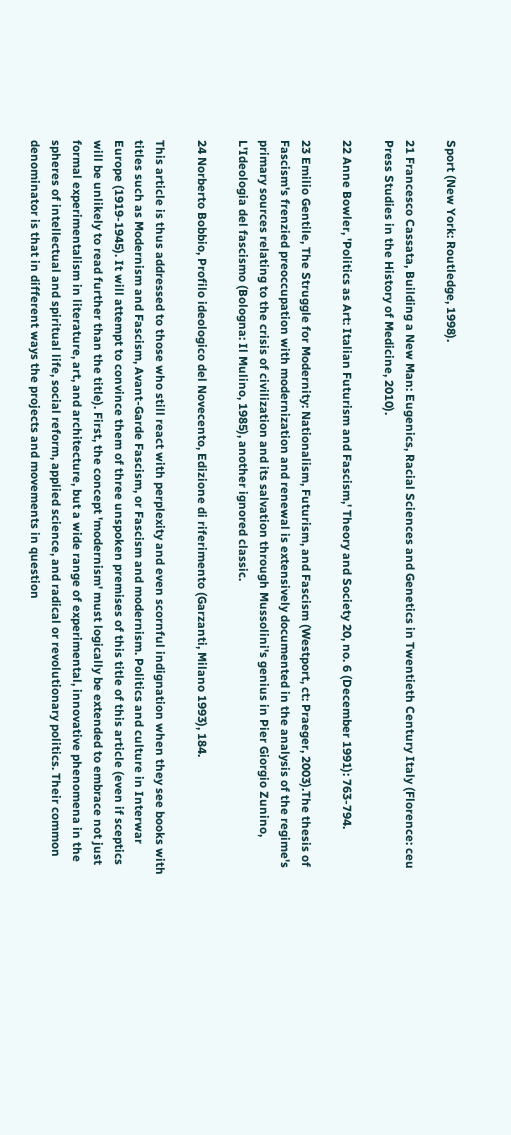Sport (New York: Routledge, 1998).

21 Francesco Cassata, Building a New Man: Eugenics, Racial Sciences and Genetics in Twentieth Century Italy (Florence: ceu Press Studies in the History of Medicine, 2010).

22 Anne Bowler, 'Politics as Art: Italian Futurism and Fascism,' Theory and Society 20, no. 6 (December 1991): 763-794.

23 Emilio Gentile, The Struggle for Modernity: Nationalism, Futurism, and Fascism (Westport, ct: Praeger, 2003).The thesis of Fascism's frenzied preoccupation with modernization and renewal is extensively documented in the analysis of the regime's primary sources relating to the crisis of civilization and its salvation through Mussolini's genius in Pier Giorgio Zunino, L'Ideologia del fascismo (Bologna: Il Mulino, 1985), another ignored classic.

24 Norberto Bobbio, Profilo ideologico del Novecento, Edizione di riferimento (Garzanti, Milano 1993), 184.

This article is thus addressed to those who still react with perplexity and even scornful indignation when they see books with titles such as Modernism and Fascism, Avant-Garde Fascism, or Fascism and modernism. Politics and culture in Interwar Europe (1919-1945). It will attempt to convince them of three unspoken premises of this title of this article (even if sceptics will be unlikely to read further than the title). First, the concept 'modernism' must logically be extended to embrace not just formal experimentalism in literature, art, and architecture, but a wide range of experimental, innovative phenomena in the spheres of intellectual and spiritual life, social reform, applied science, and radical or revolutionary politics. Their common denominator is that in different ways the projects and movements in question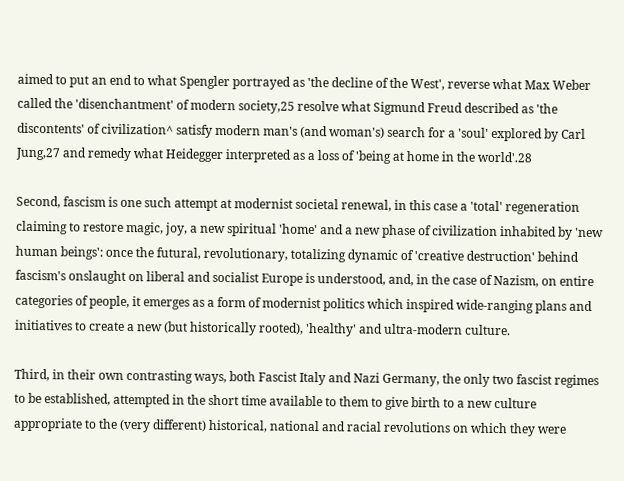aimed to put an end to what Spengler portrayed as 'the decline of the West', reverse what Max Weber called the 'disenchantment' of modern society,25 resolve what Sigmund Freud described as 'the discontents' of civilization^ satisfy modern man's (and woman's) search for a 'soul' explored by Carl Jung,27 and remedy what Heidegger interpreted as a loss of 'being at home in the world'.28

Second, fascism is one such attempt at modernist societal renewal, in this case a 'total' regeneration claiming to restore magic, joy, a new spiritual 'home' and a new phase of civilization inhabited by 'new human beings': once the futural, revolutionary, totalizing dynamic of 'creative destruction' behind fascism's onslaught on liberal and socialist Europe is understood, and, in the case of Nazism, on entire categories of people, it emerges as a form of modernist politics which inspired wide-ranging plans and initiatives to create a new (but historically rooted), 'healthy' and ultra-modern culture.

Third, in their own contrasting ways, both Fascist Italy and Nazi Germany, the only two fascist regimes to be established, attempted in the short time available to them to give birth to a new culture appropriate to the (very different) historical, national and racial revolutions on which they were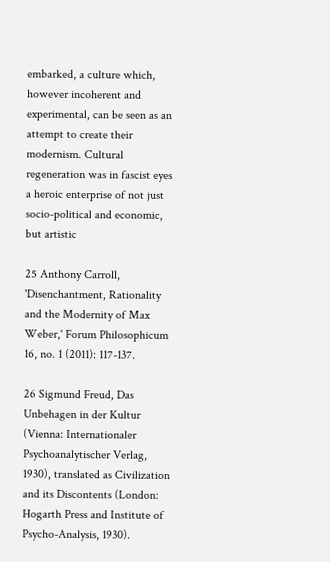embarked, a culture which, however incoherent and experimental, can be seen as an attempt to create their modernism. Cultural regeneration was in fascist eyes a heroic enterprise of not just socio-political and economic, but artistic

25 Anthony Carroll, 'Disenchantment, Rationality and the Modernity of Max Weber,' Forum Philosophicum 16, no. 1 (2011): 117-137.

26 Sigmund Freud, Das Unbehagen in der Kultur (Vienna: Internationaler Psychoanalytischer Verlag, 1930), translated as Civilization and its Discontents (London: Hogarth Press and Institute of Psycho-Analysis, 1930).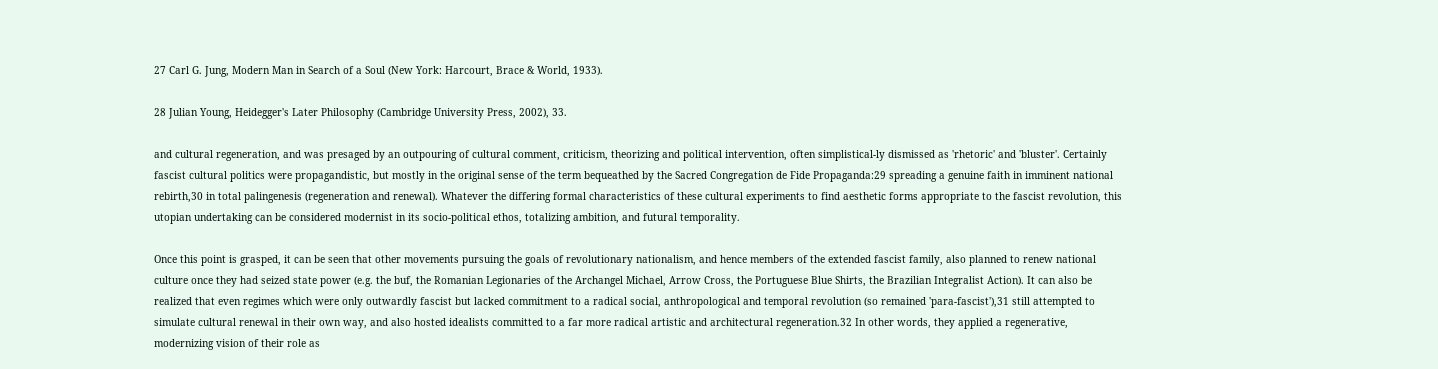27 Carl G. Jung, Modern Man in Search of a Soul (New York: Harcourt, Brace & World, 1933).

28 Julian Young, Heidegger's Later Philosophy (Cambridge University Press, 2002), 33.

and cultural regeneration, and was presaged by an outpouring of cultural comment, criticism, theorizing and political intervention, often simplistical-ly dismissed as 'rhetoric' and 'bluster'. Certainly fascist cultural politics were propagandistic, but mostly in the original sense of the term bequeathed by the Sacred Congregation de Fide Propaganda:29 spreading a genuine faith in imminent national rebirth,30 in total palingenesis (regeneration and renewal). Whatever the differing formal characteristics of these cultural experiments to find aesthetic forms appropriate to the fascist revolution, this utopian undertaking can be considered modernist in its socio-political ethos, totalizing ambition, and futural temporality.

Once this point is grasped, it can be seen that other movements pursuing the goals of revolutionary nationalism, and hence members of the extended fascist family, also planned to renew national culture once they had seized state power (e.g. the buf, the Romanian Legionaries of the Archangel Michael, Arrow Cross, the Portuguese Blue Shirts, the Brazilian Integralist Action). It can also be realized that even regimes which were only outwardly fascist but lacked commitment to a radical social, anthropological and temporal revolution (so remained 'para-fascist'),31 still attempted to simulate cultural renewal in their own way, and also hosted idealists committed to a far more radical artistic and architectural regeneration.32 In other words, they applied a regenerative, modernizing vision of their role as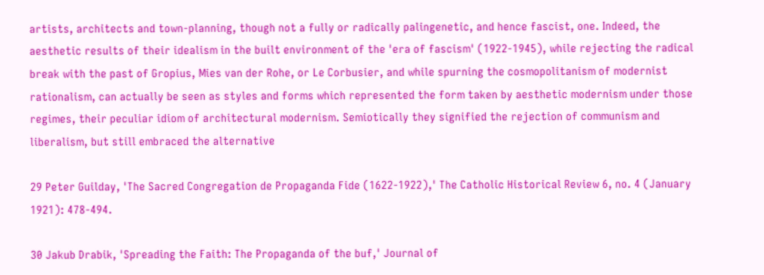artists, architects and town-planning, though not a fully or radically palingenetic, and hence fascist, one. Indeed, the aesthetic results of their idealism in the built environment of the 'era of fascism' (1922-1945), while rejecting the radical break with the past of Gropius, Mies van der Rohe, or Le Corbusier, and while spurning the cosmopolitanism of modernist rationalism, can actually be seen as styles and forms which represented the form taken by aesthetic modernism under those regimes, their peculiar idiom of architectural modernism. Semiotically they signified the rejection of communism and liberalism, but still embraced the alternative

29 Peter Guilday, 'The Sacred Congregation de Propaganda Fide (1622-1922),' The Catholic Historical Review 6, no. 4 (January 1921): 478-494.

30 Jakub Drabik, 'Spreading the Faith: The Propaganda of the buf,' Journal of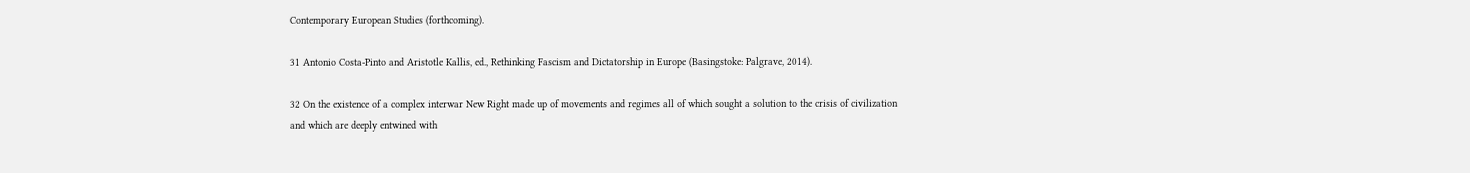Contemporary European Studies (forthcoming).

31 Antonio Costa-Pinto and Aristotle Kallis, ed., Rethinking Fascism and Dictatorship in Europe (Basingstoke: Palgrave, 2014).

32 On the existence of a complex interwar New Right made up of movements and regimes all of which sought a solution to the crisis of civilization and which are deeply entwined with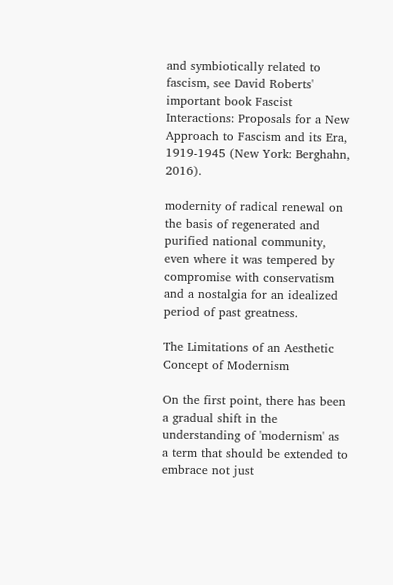and symbiotically related to fascism, see David Roberts' important book Fascist Interactions: Proposals for a New Approach to Fascism and its Era, 1919-1945 (New York: Berghahn, 2016).

modernity of radical renewal on the basis of regenerated and purified national community, even where it was tempered by compromise with conservatism and a nostalgia for an idealized period of past greatness.

The Limitations of an Aesthetic Concept of Modernism

On the first point, there has been a gradual shift in the understanding of 'modernism' as a term that should be extended to embrace not just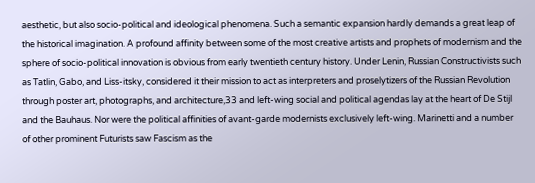aesthetic, but also socio-political and ideological phenomena. Such a semantic expansion hardly demands a great leap of the historical imagination. A profound affinity between some of the most creative artists and prophets of modernism and the sphere of socio-political innovation is obvious from early twentieth century history. Under Lenin, Russian Constructivists such as Tatlin, Gabo, and Liss-itsky, considered it their mission to act as interpreters and proselytizers of the Russian Revolution through poster art, photographs, and architecture,33 and left-wing social and political agendas lay at the heart of De Stijl and the Bauhaus. Nor were the political affinities of avant-garde modernists exclusively left-wing. Marinetti and a number of other prominent Futurists saw Fascism as the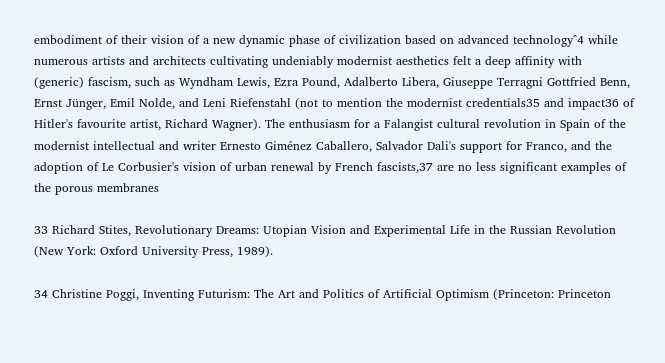embodiment of their vision of a new dynamic phase of civilization based on advanced technology^4 while numerous artists and architects cultivating undeniably modernist aesthetics felt a deep affinity with (generic) fascism, such as Wyndham Lewis, Ezra Pound, Adalberto Libera, Giuseppe Terragni Gottfried Benn, Ernst Jünger, Emil Nolde, and Leni Riefenstahl (not to mention the modernist credentials35 and impact36 of Hitler's favourite artist, Richard Wagner). The enthusiasm for a Falangist cultural revolution in Spain of the modernist intellectual and writer Ernesto Giménez Caballero, Salvador Dali's support for Franco, and the adoption of Le Corbusier's vision of urban renewal by French fascists,37 are no less significant examples of the porous membranes

33 Richard Stites, Revolutionary Dreams: Utopian Vision and Experimental Life in the Russian Revolution (New York: Oxford University Press, 1989).

34 Christine Poggi, Inventing Futurism: The Art and Politics of Artificial Optimism (Princeton: Princeton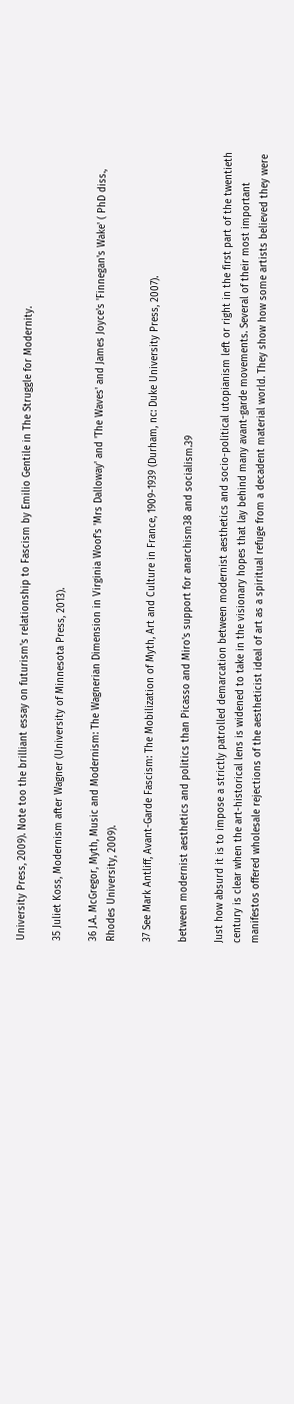University Press, 2009). Note too the brilliant essay on futurism's relationship to Fascism by Emilio Gentile in The Struggle for Modernity.

35 Juliet Koss, Modernism after Wagner (University of Minnesota Press, 2013).

36 J.A. McGregor, Myth, Music and Modernism: The Wagnerian Dimension in Virginia Woof's 'Mrs Dalloway' and 'The Waves' and James Joyce's 'Finnegan's Wake' ( PhD diss., Rhodes University, 2009).

37 See Mark Antliff, Avant-Garde Fascism: The Mobilization of Myth, Art and Culture in France, 1909-1939 (Durham, nc: Duke University Press, 2007).

between modernist aesthetics and politics than Picasso and Miro's support for anarchism38 and socialism.39

Just how absurd it is to impose a strictly patrolled demarcation between modernist aesthetics and socio-political utopianism left or right in the first part of the twentieth century is clear when the art-historical lens is widened to take in the visionary hopes that lay behind many avant-garde movements. Several of their most important manifestos offered wholesale rejections of the aestheticist ideal of art as a spiritual refuge from a decadent material world. They show how some artists believed they were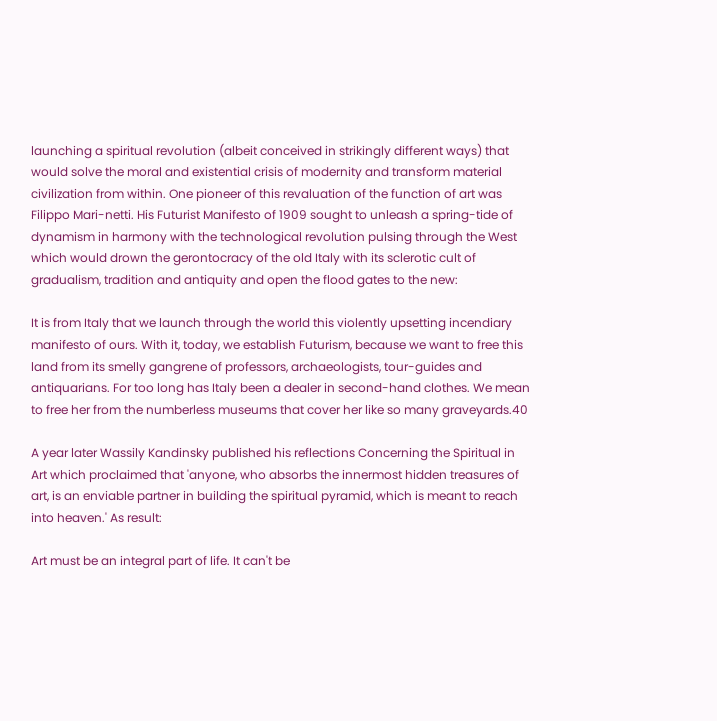launching a spiritual revolution (albeit conceived in strikingly different ways) that would solve the moral and existential crisis of modernity and transform material civilization from within. One pioneer of this revaluation of the function of art was Filippo Mari-netti. His Futurist Manifesto of 1909 sought to unleash a spring-tide of dynamism in harmony with the technological revolution pulsing through the West which would drown the gerontocracy of the old Italy with its sclerotic cult of gradualism, tradition and antiquity and open the flood gates to the new:

It is from Italy that we launch through the world this violently upsetting incendiary manifesto of ours. With it, today, we establish Futurism, because we want to free this land from its smelly gangrene of professors, archaeologists, tour-guides and antiquarians. For too long has Italy been a dealer in second-hand clothes. We mean to free her from the numberless museums that cover her like so many graveyards.40

A year later Wassily Kandinsky published his reflections Concerning the Spiritual in Art which proclaimed that 'anyone, who absorbs the innermost hidden treasures of art, is an enviable partner in building the spiritual pyramid, which is meant to reach into heaven.' As result:

Art must be an integral part of life. It can't be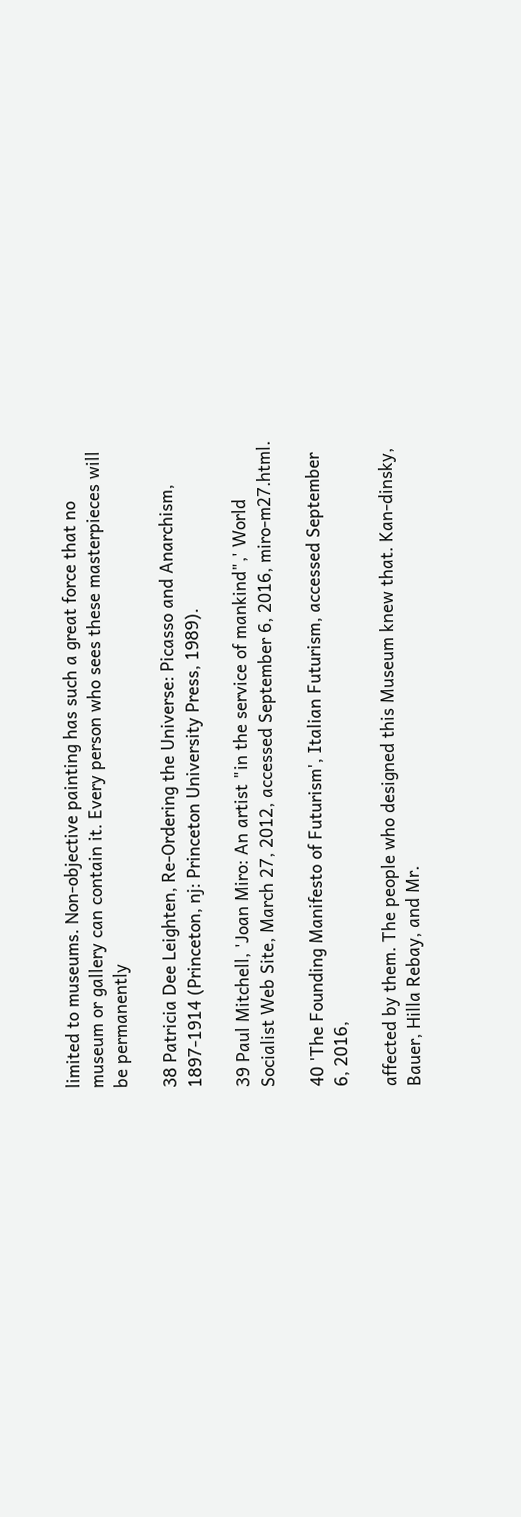limited to museums. Non-objective painting has such a great force that no museum or gallery can contain it. Every person who sees these masterpieces will be permanently

38 Patricia Dee Leighten, Re-Ordering the Universe: Picasso and Anarchism, 1897-1914 (Princeton, nj: Princeton University Press, 1989).

39 Paul Mitchell, 'Joan Miro: An artist "in the service of mankind",' World Socialist Web Site, March 27, 2012, accessed September 6, 2016, miro-m27.html.

40 'The Founding Manifesto of Futurism', Italian Futurism, accessed September 6, 2016,

affected by them. The people who designed this Museum knew that. Kan-dinsky, Bauer, Hilla Rebay, and Mr.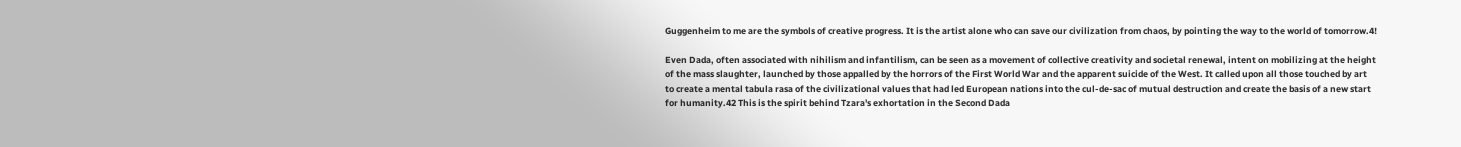Guggenheim to me are the symbols of creative progress. It is the artist alone who can save our civilization from chaos, by pointing the way to the world of tomorrow.4!

Even Dada, often associated with nihilism and infantilism, can be seen as a movement of collective creativity and societal renewal, intent on mobilizing at the height of the mass slaughter, launched by those appalled by the horrors of the First World War and the apparent suicide of the West. It called upon all those touched by art to create a mental tabula rasa of the civilizational values that had led European nations into the cul-de-sac of mutual destruction and create the basis of a new start for humanity.42 This is the spirit behind Tzara's exhortation in the Second Dada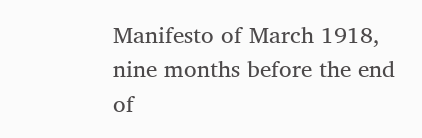Manifesto of March 1918, nine months before the end of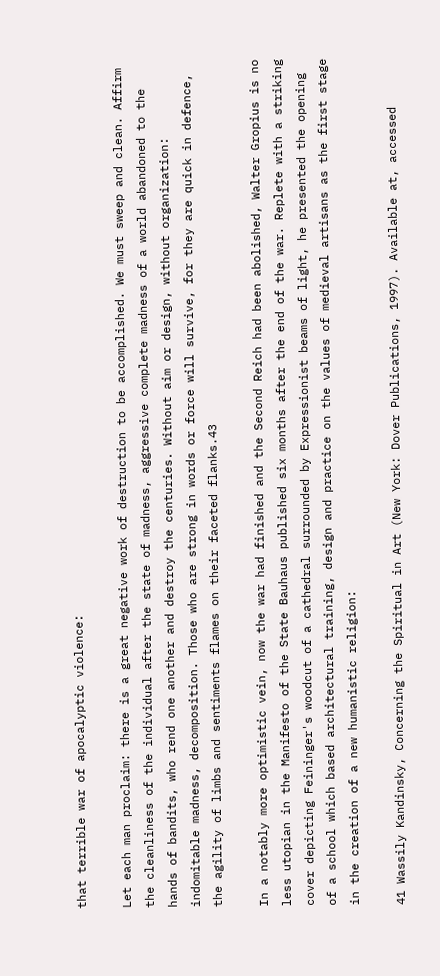that terrible war of apocalyptic violence:

Let each man proclaim: there is a great negative work of destruction to be accomplished. We must sweep and clean. Affirm the cleanliness of the individual after the state of madness, aggressive complete madness of a world abandoned to the hands of bandits, who rend one another and destroy the centuries. Without aim or design, without organization: indomitable madness, decomposition. Those who are strong in words or force will survive, for they are quick in defence, the agility of limbs and sentiments flames on their faceted flanks.43

In a notably more optimistic vein, now the war had finished and the Second Reich had been abolished, Walter Gropius is no less utopian in the Manifesto of the State Bauhaus published six months after the end of the war. Replete with a striking cover depicting Feininger's woodcut of a cathedral surrounded by Expressionist beams of light, he presented the opening of a school which based architectural training, design and practice on the values of medieval artisans as the first stage in the creation of a new humanistic religion:

41 Wassily Kandinsky, Concerning the Spiritual in Art (New York: Dover Publications, 1997). Available at, accessed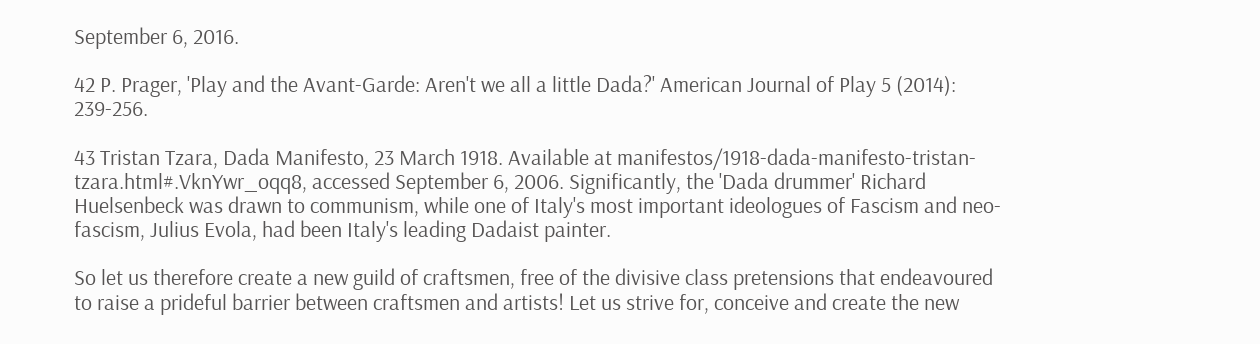September 6, 2016.

42 P. Prager, 'Play and the Avant-Garde: Aren't we all a little Dada?' American Journal of Play 5 (2014): 239-256.

43 Tristan Tzara, Dada Manifesto, 23 March 1918. Available at manifestos/1918-dada-manifesto-tristan-tzara.html#.VknYwr_oqq8, accessed September 6, 2006. Significantly, the 'Dada drummer' Richard Huelsenbeck was drawn to communism, while one of Italy's most important ideologues of Fascism and neo-fascism, Julius Evola, had been Italy's leading Dadaist painter.

So let us therefore create a new guild of craftsmen, free of the divisive class pretensions that endeavoured to raise a prideful barrier between craftsmen and artists! Let us strive for, conceive and create the new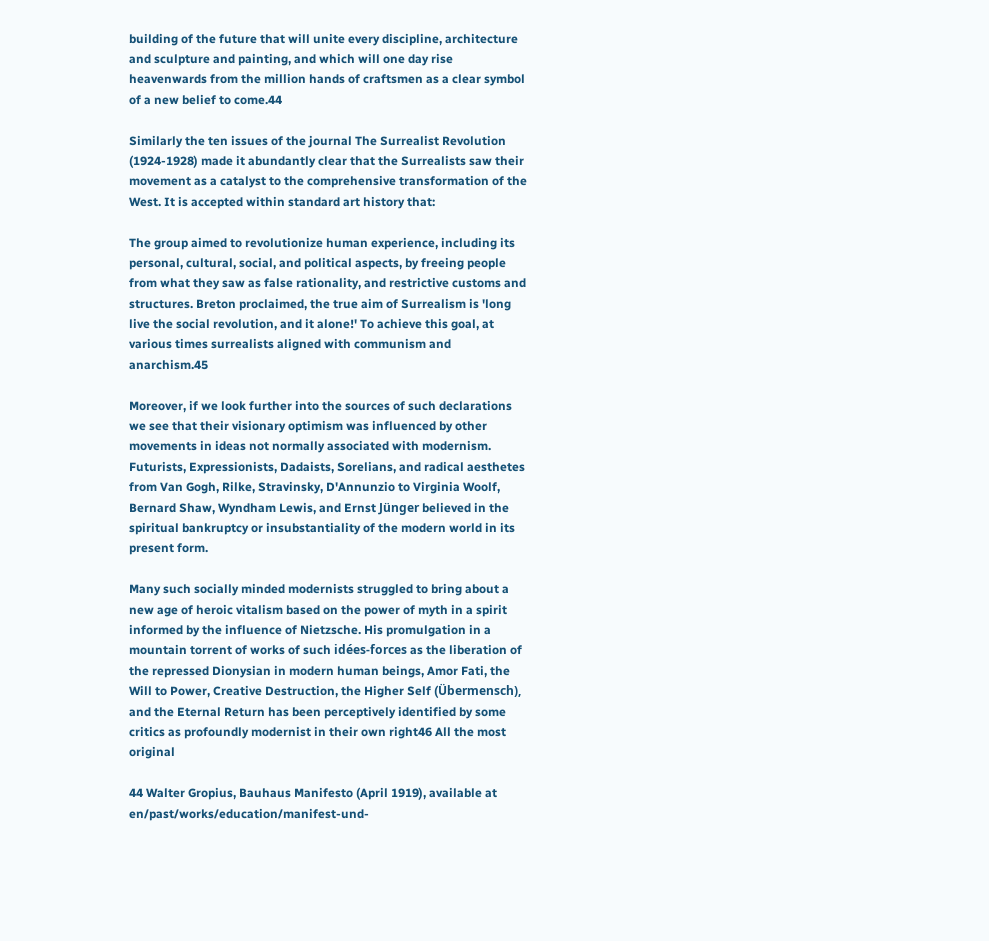building of the future that will unite every discipline, architecture and sculpture and painting, and which will one day rise heavenwards from the million hands of craftsmen as a clear symbol of a new belief to come.44

Similarly the ten issues of the journal The Surrealist Revolution (1924-1928) made it abundantly clear that the Surrealists saw their movement as a catalyst to the comprehensive transformation of the West. It is accepted within standard art history that:

The group aimed to revolutionize human experience, including its personal, cultural, social, and political aspects, by freeing people from what they saw as false rationality, and restrictive customs and structures. Breton proclaimed, the true aim of Surrealism is 'long live the social revolution, and it alone!' To achieve this goal, at various times surrealists aligned with communism and anarchism.45

Moreover, if we look further into the sources of such declarations we see that their visionary optimism was influenced by other movements in ideas not normally associated with modernism. Futurists, Expressionists, Dadaists, Sorelians, and radical aesthetes from Van Gogh, Rilke, Stravinsky, D'Annunzio to Virginia Woolf, Bernard Shaw, Wyndham Lewis, and Ernst Jünger believed in the spiritual bankruptcy or insubstantiality of the modern world in its present form.

Many such socially minded modernists struggled to bring about a new age of heroic vitalism based on the power of myth in a spirit informed by the influence of Nietzsche. His promulgation in a mountain torrent of works of such idées-forces as the liberation of the repressed Dionysian in modern human beings, Amor Fati, the Will to Power, Creative Destruction, the Higher Self (Übermensch), and the Eternal Return has been perceptively identified by some critics as profoundly modernist in their own right46 All the most original

44 Walter Gropius, Bauhaus Manifesto (April 1919), available at en/past/works/education/manifest-und-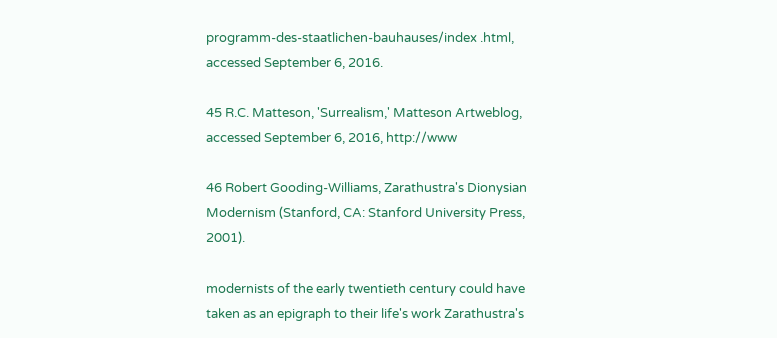programm-des-staatlichen-bauhauses/index .html, accessed September 6, 2016.

45 R.C. Matteson, 'Surrealism,' Matteson Artweblog, accessed September 6, 2016, http://www

46 Robert Gooding-Williams, Zarathustra's Dionysian Modernism (Stanford, CA: Stanford University Press, 2001).

modernists of the early twentieth century could have taken as an epigraph to their life's work Zarathustra's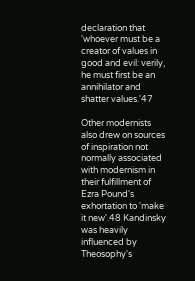declaration that 'whoever must be a creator of values in good and evil: verily, he must first be an annihilator and shatter values.'47

Other modernists also drew on sources of inspiration not normally associated with modernism in their fulfillment of Ezra Pound's exhortation to 'make it new'.48 Kandinsky was heavily influenced by Theosophy's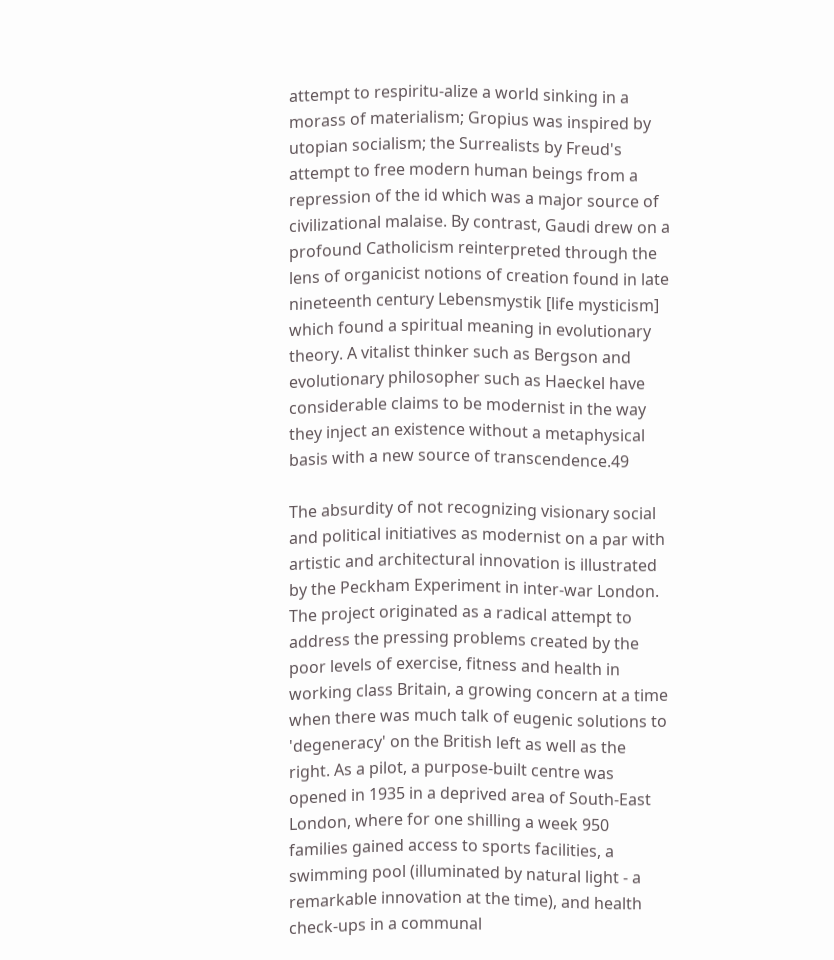attempt to respiritu-alize a world sinking in a morass of materialism; Gropius was inspired by utopian socialism; the Surrealists by Freud's attempt to free modern human beings from a repression of the id which was a major source of civilizational malaise. By contrast, Gaudi drew on a profound Catholicism reinterpreted through the lens of organicist notions of creation found in late nineteenth century Lebensmystik [life mysticism] which found a spiritual meaning in evolutionary theory. A vitalist thinker such as Bergson and evolutionary philosopher such as Haeckel have considerable claims to be modernist in the way they inject an existence without a metaphysical basis with a new source of transcendence.49

The absurdity of not recognizing visionary social and political initiatives as modernist on a par with artistic and architectural innovation is illustrated by the Peckham Experiment in inter-war London. The project originated as a radical attempt to address the pressing problems created by the poor levels of exercise, fitness and health in working class Britain, a growing concern at a time when there was much talk of eugenic solutions to 'degeneracy' on the British left as well as the right. As a pilot, a purpose-built centre was opened in 1935 in a deprived area of South-East London, where for one shilling a week 950 families gained access to sports facilities, a swimming pool (illuminated by natural light - a remarkable innovation at the time), and health check-ups in a communal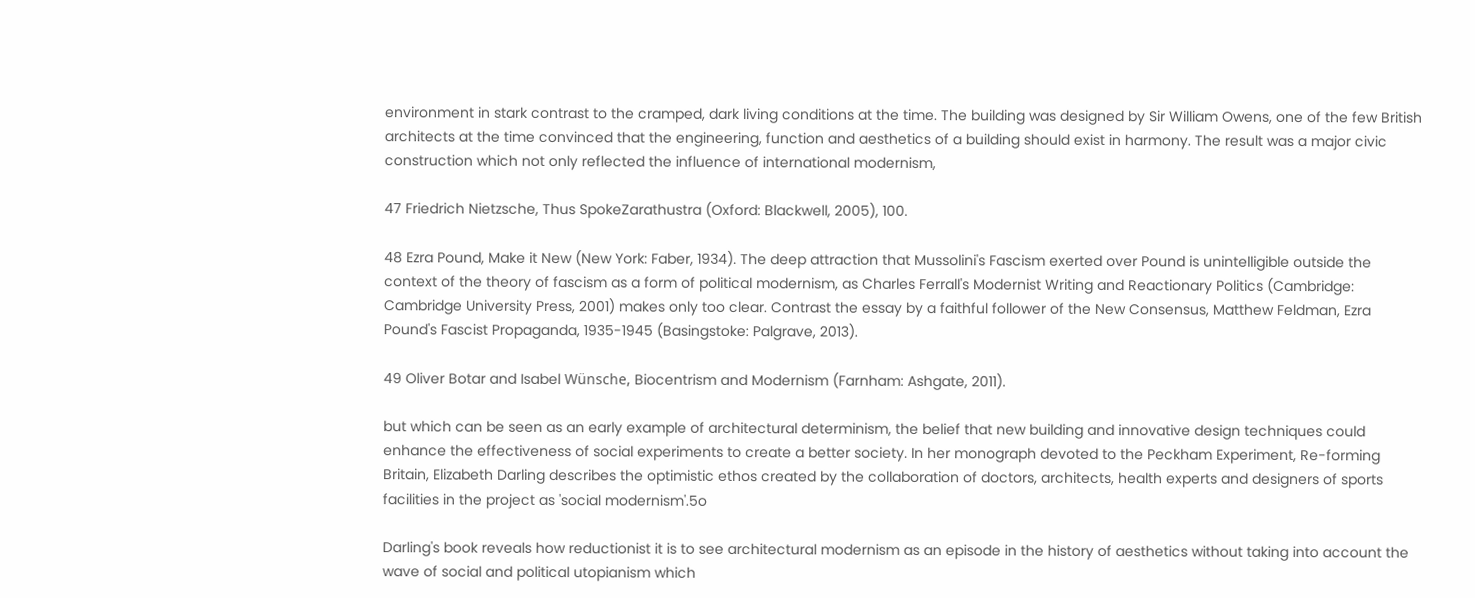environment in stark contrast to the cramped, dark living conditions at the time. The building was designed by Sir William Owens, one of the few British architects at the time convinced that the engineering, function and aesthetics of a building should exist in harmony. The result was a major civic construction which not only reflected the influence of international modernism,

47 Friedrich Nietzsche, Thus SpokeZarathustra (Oxford: Blackwell, 2005), 100.

48 Ezra Pound, Make it New (New York: Faber, 1934). The deep attraction that Mussolini's Fascism exerted over Pound is unintelligible outside the context of the theory of fascism as a form of political modernism, as Charles Ferrall's Modernist Writing and Reactionary Politics (Cambridge: Cambridge University Press, 2001) makes only too clear. Contrast the essay by a faithful follower of the New Consensus, Matthew Feldman, Ezra Pound's Fascist Propaganda, 1935-1945 (Basingstoke: Palgrave, 2013).

49 Oliver Botar and Isabel Wünsche, Biocentrism and Modernism (Farnham: Ashgate, 2011).

but which can be seen as an early example of architectural determinism, the belief that new building and innovative design techniques could enhance the effectiveness of social experiments to create a better society. In her monograph devoted to the Peckham Experiment, Re-forming Britain, Elizabeth Darling describes the optimistic ethos created by the collaboration of doctors, architects, health experts and designers of sports facilities in the project as 'social modernism'.5o

Darling's book reveals how reductionist it is to see architectural modernism as an episode in the history of aesthetics without taking into account the wave of social and political utopianism which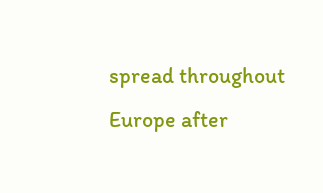spread throughout Europe after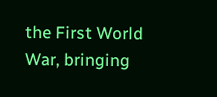the First World War, bringing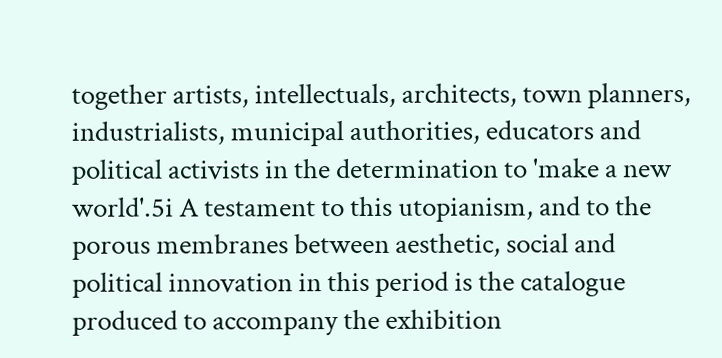together artists, intellectuals, architects, town planners, industrialists, municipal authorities, educators and political activists in the determination to 'make a new world'.5i A testament to this utopianism, and to the porous membranes between aesthetic, social and political innovation in this period is the catalogue produced to accompany the exhibition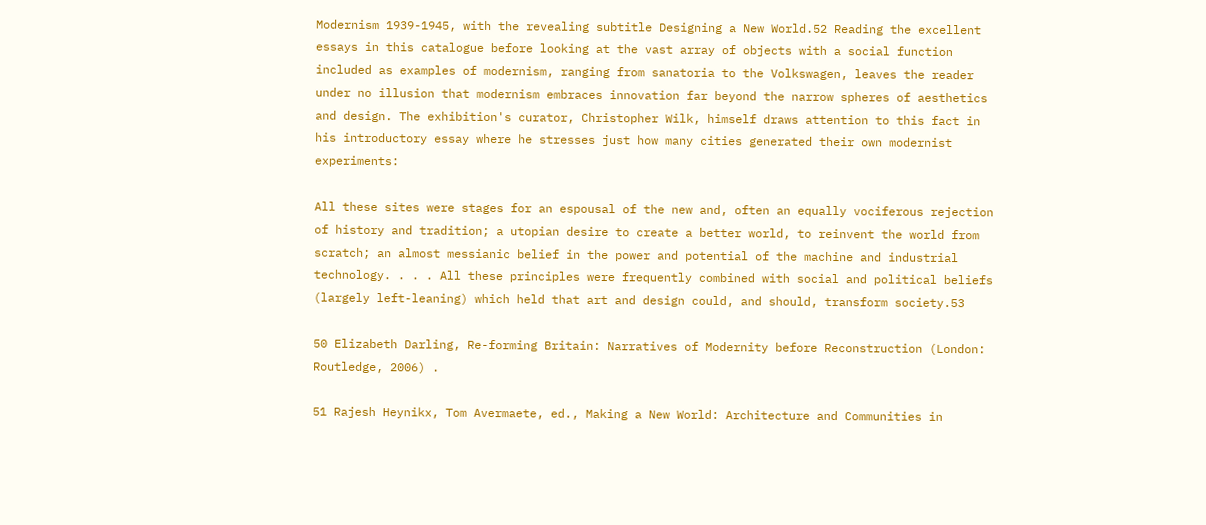Modernism 1939-1945, with the revealing subtitle Designing a New World.52 Reading the excellent essays in this catalogue before looking at the vast array of objects with a social function included as examples of modernism, ranging from sanatoria to the Volkswagen, leaves the reader under no illusion that modernism embraces innovation far beyond the narrow spheres of aesthetics and design. The exhibition's curator, Christopher Wilk, himself draws attention to this fact in his introductory essay where he stresses just how many cities generated their own modernist experiments:

All these sites were stages for an espousal of the new and, often an equally vociferous rejection of history and tradition; a utopian desire to create a better world, to reinvent the world from scratch; an almost messianic belief in the power and potential of the machine and industrial technology. . . . All these principles were frequently combined with social and political beliefs (largely left-leaning) which held that art and design could, and should, transform society.53

50 Elizabeth Darling, Re-forming Britain: Narratives of Modernity before Reconstruction (London: Routledge, 2006) .

51 Rajesh Heynikx, Tom Avermaete, ed., Making a New World: Architecture and Communities in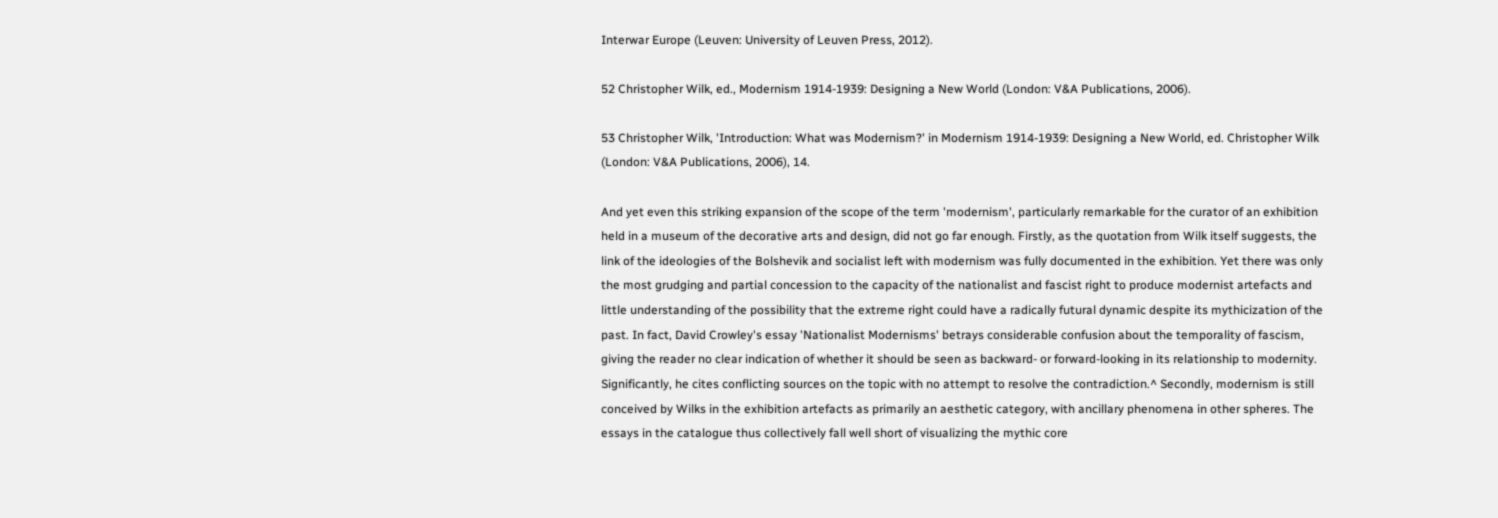Interwar Europe (Leuven: University of Leuven Press, 2012).

52 Christopher Wilk, ed., Modernism 1914-1939: Designing a New World (London: V&A Publications, 2006).

53 Christopher Wilk, 'Introduction: What was Modernism?' in Modernism 1914-1939: Designing a New World, ed. Christopher Wilk (London: V&A Publications, 2006), 14.

And yet even this striking expansion of the scope of the term 'modernism', particularly remarkable for the curator of an exhibition held in a museum of the decorative arts and design, did not go far enough. Firstly, as the quotation from Wilk itself suggests, the link of the ideologies of the Bolshevik and socialist left with modernism was fully documented in the exhibition. Yet there was only the most grudging and partial concession to the capacity of the nationalist and fascist right to produce modernist artefacts and little understanding of the possibility that the extreme right could have a radically futural dynamic despite its mythicization of the past. In fact, David Crowley's essay 'Nationalist Modernisms' betrays considerable confusion about the temporality of fascism, giving the reader no clear indication of whether it should be seen as backward- or forward-looking in its relationship to modernity. Significantly, he cites conflicting sources on the topic with no attempt to resolve the contradiction.^ Secondly, modernism is still conceived by Wilks in the exhibition artefacts as primarily an aesthetic category, with ancillary phenomena in other spheres. The essays in the catalogue thus collectively fall well short of visualizing the mythic core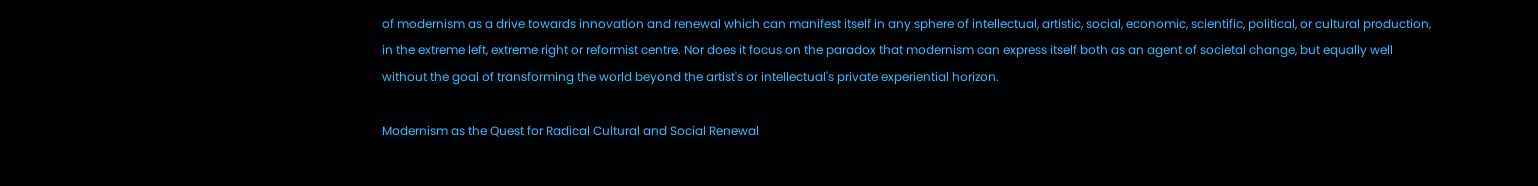of modernism as a drive towards innovation and renewal which can manifest itself in any sphere of intellectual, artistic, social, economic, scientific, political, or cultural production, in the extreme left, extreme right or reformist centre. Nor does it focus on the paradox that modernism can express itself both as an agent of societal change, but equally well without the goal of transforming the world beyond the artist's or intellectual's private experiential horizon.

Modernism as the Quest for Radical Cultural and Social Renewal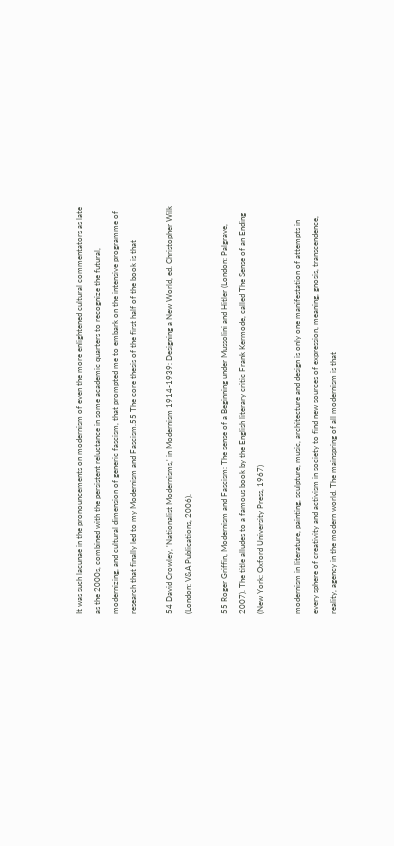It was such lacunae in the pronouncements on modernism of even the more enlightened cultural commentators as late as the 2000s, combined with the persistent reluctance in some academic quarters to recognize the futural, modernizing, and cultural dimension of generic fascism, that prompted me to embark on the intensive programme of research that finally led to my Modernism and Fascism.55 The core thesis of the first half of the book is that

54 David Crowley, 'Nationalist Modernisms,' in Modernism 1914-1939: Designing a New World, ed. Christopher Wilk (London: V&A Publications, 2006).

55 Roger Griffin, Modernism and Fascism: The sense of a Beginning under Mussolini and Hitler (London: Palgrave, 2007). The title alludes to a famous book by the English literary critic Frank Kermode, called The Sense of an Ending (New York: Oxford University Press, 1967)

modernism in literature, painting, sculpture, music, architecture and design is only one manifestation of attempts in every sphere of creativity and activism in society to find new sources of expression, meaning, gnosis, transcendence, reality, agency in the modern world. The mainspring of all modernism is that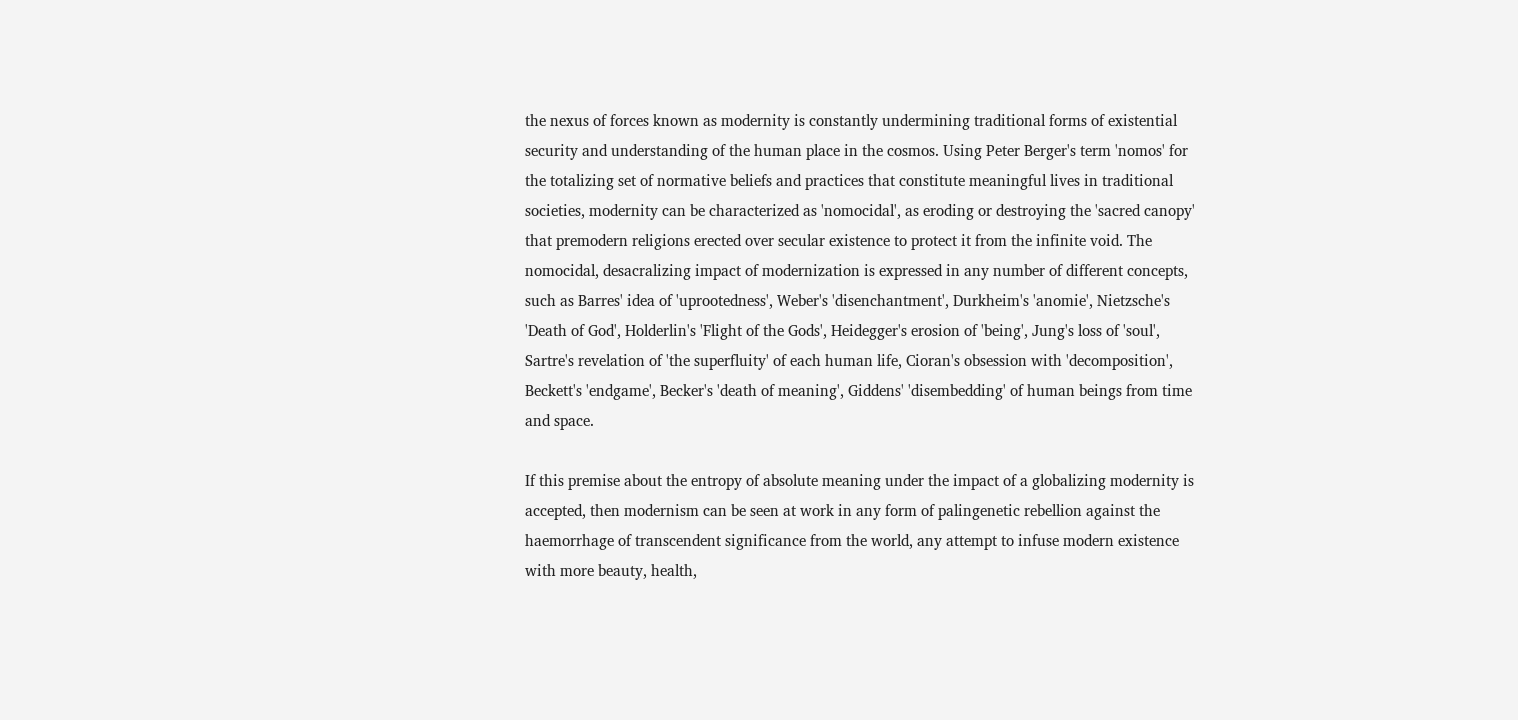the nexus of forces known as modernity is constantly undermining traditional forms of existential security and understanding of the human place in the cosmos. Using Peter Berger's term 'nomos' for the totalizing set of normative beliefs and practices that constitute meaningful lives in traditional societies, modernity can be characterized as 'nomocidal', as eroding or destroying the 'sacred canopy' that premodern religions erected over secular existence to protect it from the infinite void. The nomocidal, desacralizing impact of modernization is expressed in any number of different concepts, such as Barres' idea of 'uprootedness', Weber's 'disenchantment', Durkheim's 'anomie', Nietzsche's 'Death of God', Holderlin's 'Flight of the Gods', Heidegger's erosion of 'being', Jung's loss of 'soul', Sartre's revelation of 'the superfluity' of each human life, Cioran's obsession with 'decomposition', Beckett's 'endgame', Becker's 'death of meaning', Giddens' 'disembedding' of human beings from time and space.

If this premise about the entropy of absolute meaning under the impact of a globalizing modernity is accepted, then modernism can be seen at work in any form of palingenetic rebellion against the haemorrhage of transcendent significance from the world, any attempt to infuse modern existence with more beauty, health,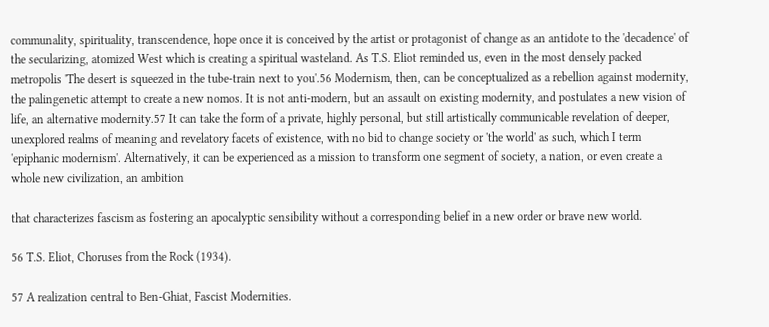communality, spirituality, transcendence, hope once it is conceived by the artist or protagonist of change as an antidote to the 'decadence' of the secularizing, atomized West which is creating a spiritual wasteland. As T.S. Eliot reminded us, even in the most densely packed metropolis 'The desert is squeezed in the tube-train next to you'.56 Modernism, then, can be conceptualized as a rebellion against modernity, the palingenetic attempt to create a new nomos. It is not anti-modern, but an assault on existing modernity, and postulates a new vision of life, an alternative modernity.57 It can take the form of a private, highly personal, but still artistically communicable revelation of deeper, unexplored realms of meaning and revelatory facets of existence, with no bid to change society or 'the world' as such, which I term 'epiphanic modernism'. Alternatively, it can be experienced as a mission to transform one segment of society, a nation, or even create a whole new civilization, an ambition

that characterizes fascism as fostering an apocalyptic sensibility without a corresponding belief in a new order or brave new world.

56 T.S. Eliot, Choruses from the Rock (1934).

57 A realization central to Ben-Ghiat, Fascist Modernities.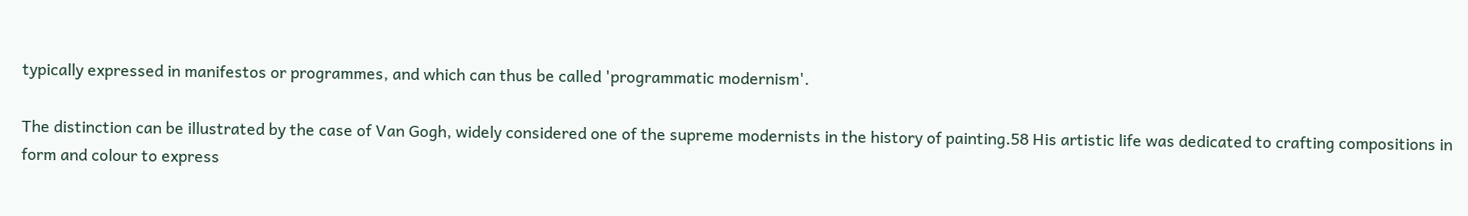typically expressed in manifestos or programmes, and which can thus be called 'programmatic modernism'.

The distinction can be illustrated by the case of Van Gogh, widely considered one of the supreme modernists in the history of painting.58 His artistic life was dedicated to crafting compositions in form and colour to express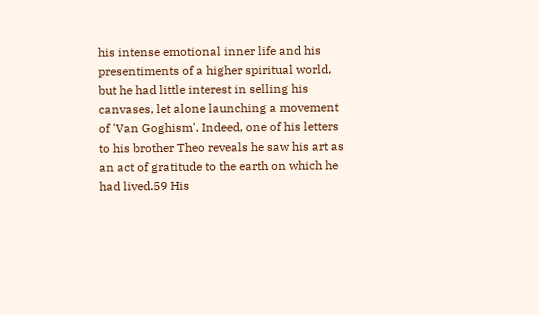his intense emotional inner life and his presentiments of a higher spiritual world, but he had little interest in selling his canvases, let alone launching a movement of 'Van Goghism'. Indeed, one of his letters to his brother Theo reveals he saw his art as an act of gratitude to the earth on which he had lived.59 His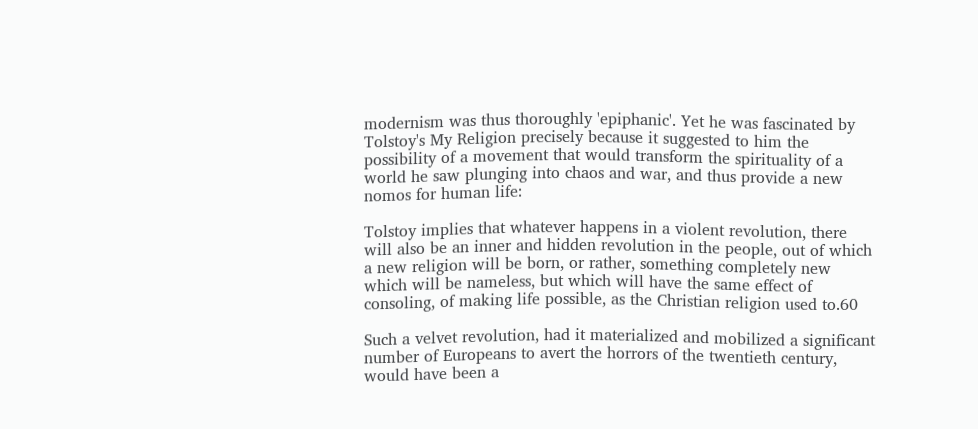modernism was thus thoroughly 'epiphanic'. Yet he was fascinated by Tolstoy's My Religion precisely because it suggested to him the possibility of a movement that would transform the spirituality of a world he saw plunging into chaos and war, and thus provide a new nomos for human life:

Tolstoy implies that whatever happens in a violent revolution, there will also be an inner and hidden revolution in the people, out of which a new religion will be born, or rather, something completely new which will be nameless, but which will have the same effect of consoling, of making life possible, as the Christian religion used to.60

Such a velvet revolution, had it materialized and mobilized a significant number of Europeans to avert the horrors of the twentieth century, would have been a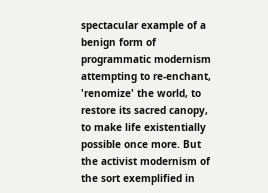spectacular example of a benign form of programmatic modernism attempting to re-enchant, 'renomize' the world, to restore its sacred canopy, to make life existentially possible once more. But the activist modernism of the sort exemplified in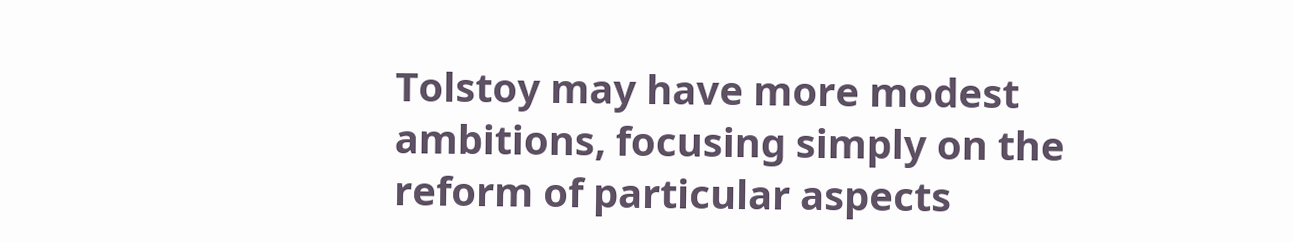Tolstoy may have more modest ambitions, focusing simply on the reform of particular aspects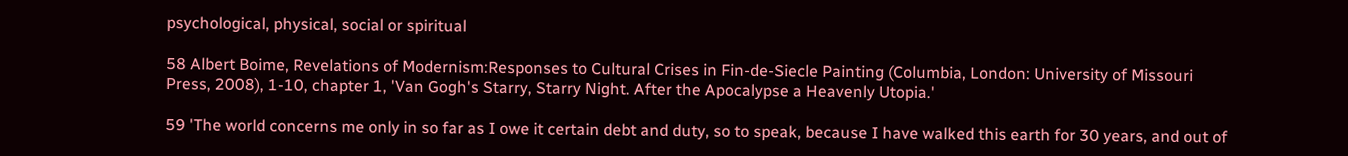psychological, physical, social or spiritual

58 Albert Boime, Revelations of Modernism:Responses to Cultural Crises in Fin-de-Siecle Painting (Columbia, London: University of Missouri Press, 2008), 1-10, chapter 1, 'Van Gogh's Starry, Starry Night. After the Apocalypse a Heavenly Utopia.'

59 'The world concerns me only in so far as I owe it certain debt and duty, so to speak, because I have walked this earth for 30 years, and out of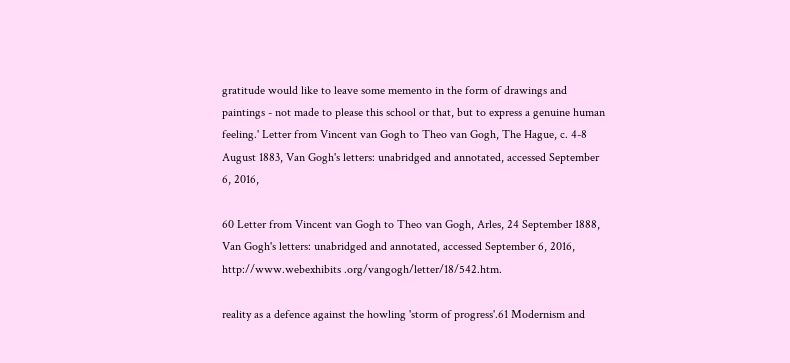gratitude would like to leave some memento in the form of drawings and paintings - not made to please this school or that, but to express a genuine human feeling.' Letter from Vincent van Gogh to Theo van Gogh, The Hague, c. 4-8 August 1883, Van Gogh's letters: unabridged and annotated, accessed September 6, 2016,

60 Letter from Vincent van Gogh to Theo van Gogh, Arles, 24 September 1888, Van Gogh's letters: unabridged and annotated, accessed September 6, 2016, http://www.webexhibits .org/vangogh/letter/18/542.htm.

reality as a defence against the howling 'storm of progress'.61 Modernism and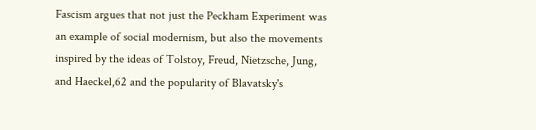Fascism argues that not just the Peckham Experiment was an example of social modernism, but also the movements inspired by the ideas of Tolstoy, Freud, Nietzsche, Jung, and Haeckel,62 and the popularity of Blavatsky's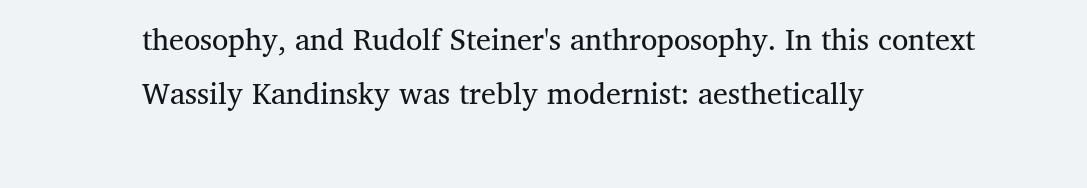theosophy, and Rudolf Steiner's anthroposophy. In this context Wassily Kandinsky was trebly modernist: aesthetically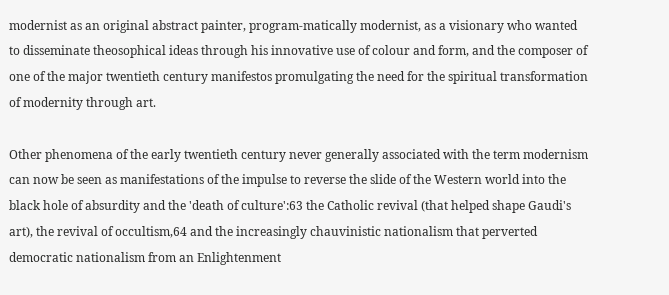modernist as an original abstract painter, program-matically modernist, as a visionary who wanted to disseminate theosophical ideas through his innovative use of colour and form, and the composer of one of the major twentieth century manifestos promulgating the need for the spiritual transformation of modernity through art.

Other phenomena of the early twentieth century never generally associated with the term modernism can now be seen as manifestations of the impulse to reverse the slide of the Western world into the black hole of absurdity and the 'death of culture':63 the Catholic revival (that helped shape Gaudi's art), the revival of occultism,64 and the increasingly chauvinistic nationalism that perverted democratic nationalism from an Enlightenment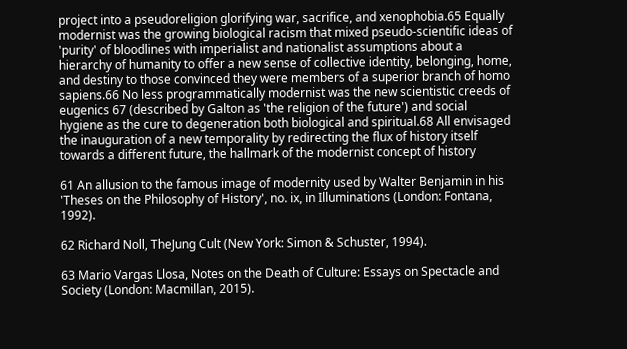project into a pseudoreligion glorifying war, sacrifice, and xenophobia.65 Equally modernist was the growing biological racism that mixed pseudo-scientific ideas of 'purity' of bloodlines with imperialist and nationalist assumptions about a hierarchy of humanity to offer a new sense of collective identity, belonging, home, and destiny to those convinced they were members of a superior branch of homo sapiens.66 No less programmatically modernist was the new scientistic creeds of eugenics 67 (described by Galton as 'the religion of the future') and social hygiene as the cure to degeneration both biological and spiritual.68 All envisaged the inauguration of a new temporality by redirecting the flux of history itself towards a different future, the hallmark of the modernist concept of history

61 An allusion to the famous image of modernity used by Walter Benjamin in his 'Theses on the Philosophy of History', no. ix, in Illuminations (London: Fontana, 1992).

62 Richard Noll, TheJung Cult (New York: Simon & Schuster, 1994).

63 Mario Vargas Llosa, Notes on the Death of Culture: Essays on Spectacle and Society (London: Macmillan, 2015).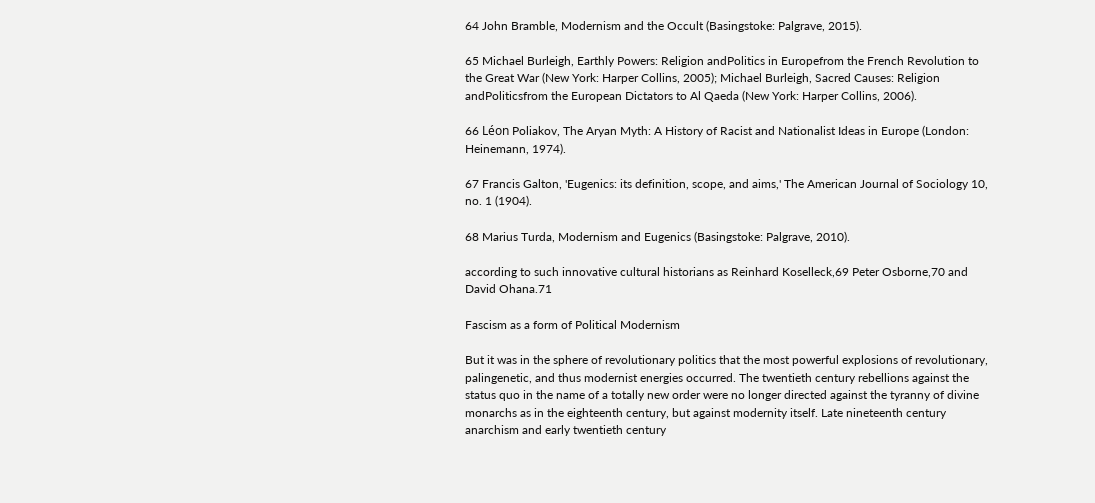64 John Bramble, Modernism and the Occult (Basingstoke: Palgrave, 2015).

65 Michael Burleigh, Earthly Powers: Religion andPolitics in Europefrom the French Revolution to the Great War (New York: Harper Collins, 2005); Michael Burleigh, Sacred Causes: Religion andPoliticsfrom the European Dictators to Al Qaeda (New York: Harper Collins, 2006).

66 Léon Poliakov, The Aryan Myth: A History of Racist and Nationalist Ideas in Europe (London: Heinemann, 1974).

67 Francis Galton, 'Eugenics: its definition, scope, and aims,' The American Journal of Sociology 10, no. 1 (1904).

68 Marius Turda, Modernism and Eugenics (Basingstoke: Palgrave, 2010).

according to such innovative cultural historians as Reinhard Koselleck,69 Peter Osborne,70 and David Ohana.71

Fascism as a form of Political Modernism

But it was in the sphere of revolutionary politics that the most powerful explosions of revolutionary, palingenetic, and thus modernist energies occurred. The twentieth century rebellions against the status quo in the name of a totally new order were no longer directed against the tyranny of divine monarchs as in the eighteenth century, but against modernity itself. Late nineteenth century anarchism and early twentieth century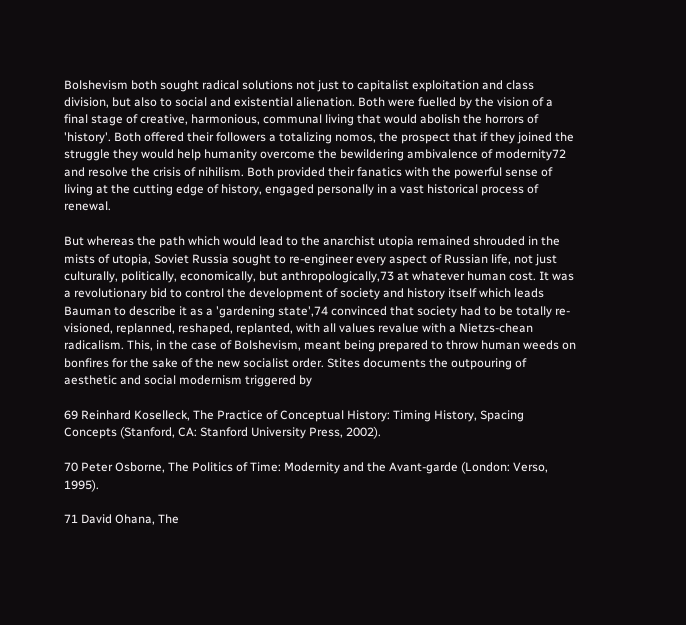Bolshevism both sought radical solutions not just to capitalist exploitation and class division, but also to social and existential alienation. Both were fuelled by the vision of a final stage of creative, harmonious, communal living that would abolish the horrors of 'history'. Both offered their followers a totalizing nomos, the prospect that if they joined the struggle they would help humanity overcome the bewildering ambivalence of modernity72 and resolve the crisis of nihilism. Both provided their fanatics with the powerful sense of living at the cutting edge of history, engaged personally in a vast historical process of renewal.

But whereas the path which would lead to the anarchist utopia remained shrouded in the mists of utopia, Soviet Russia sought to re-engineer every aspect of Russian life, not just culturally, politically, economically, but anthropologically,73 at whatever human cost. It was a revolutionary bid to control the development of society and history itself which leads Bauman to describe it as a 'gardening state',74 convinced that society had to be totally re-visioned, replanned, reshaped, replanted, with all values revalue with a Nietzs-chean radicalism. This, in the case of Bolshevism, meant being prepared to throw human weeds on bonfires for the sake of the new socialist order. Stites documents the outpouring of aesthetic and social modernism triggered by

69 Reinhard Koselleck, The Practice of Conceptual History: Timing History, Spacing Concepts (Stanford, CA: Stanford University Press, 2002).

70 Peter Osborne, The Politics of Time: Modernity and the Avant-garde (London: Verso, 1995).

71 David Ohana, The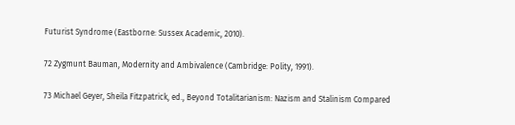Futurist Syndrome (Eastborne: Sussex Academic, 2010).

72 Zygmunt Bauman, Modernity and Ambivalence (Cambridge: Polity, 1991).

73 Michael Geyer, Sheila Fitzpatrick, ed., Beyond Totalitarianism: Nazism and Stalinism Compared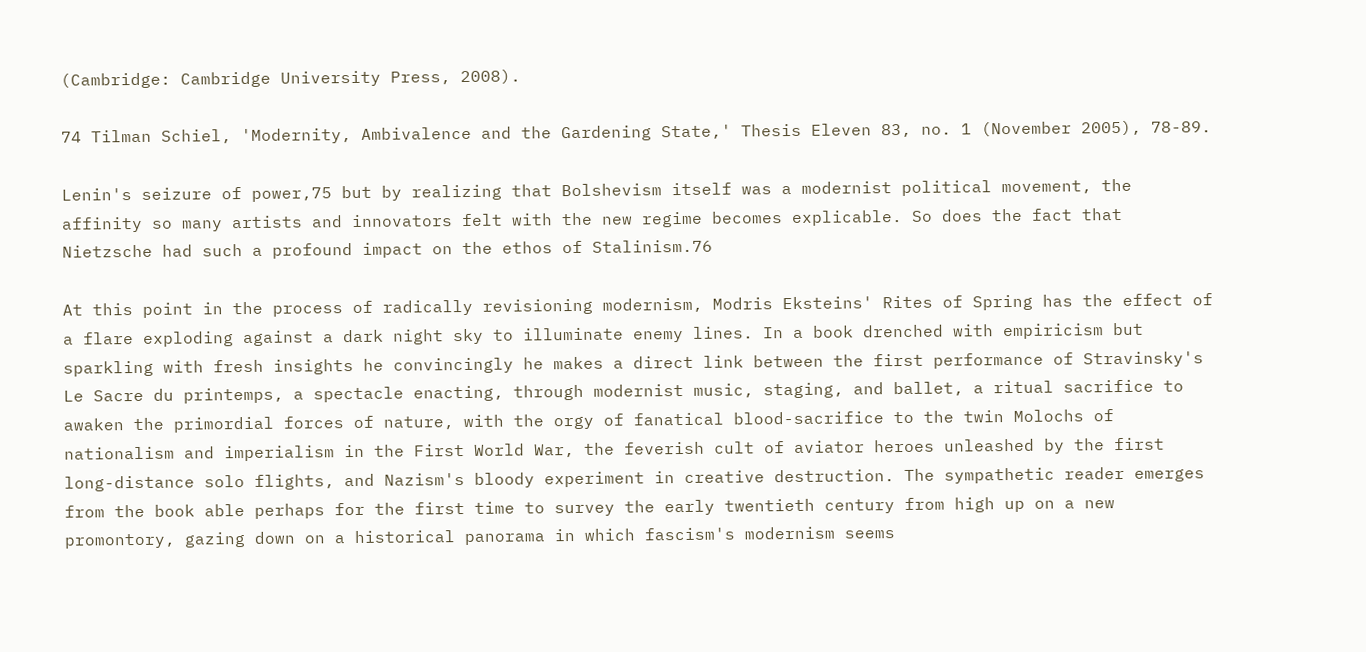(Cambridge: Cambridge University Press, 2008).

74 Tilman Schiel, 'Modernity, Ambivalence and the Gardening State,' Thesis Eleven 83, no. 1 (November 2005), 78-89.

Lenin's seizure of power,75 but by realizing that Bolshevism itself was a modernist political movement, the affinity so many artists and innovators felt with the new regime becomes explicable. So does the fact that Nietzsche had such a profound impact on the ethos of Stalinism.76

At this point in the process of radically revisioning modernism, Modris Eksteins' Rites of Spring has the effect of a flare exploding against a dark night sky to illuminate enemy lines. In a book drenched with empiricism but sparkling with fresh insights he convincingly he makes a direct link between the first performance of Stravinsky's Le Sacre du printemps, a spectacle enacting, through modernist music, staging, and ballet, a ritual sacrifice to awaken the primordial forces of nature, with the orgy of fanatical blood-sacrifice to the twin Molochs of nationalism and imperialism in the First World War, the feverish cult of aviator heroes unleashed by the first long-distance solo flights, and Nazism's bloody experiment in creative destruction. The sympathetic reader emerges from the book able perhaps for the first time to survey the early twentieth century from high up on a new promontory, gazing down on a historical panorama in which fascism's modernism seems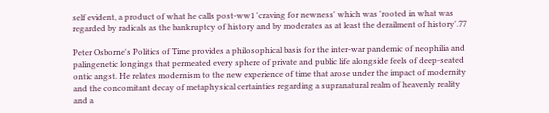self evident, a product of what he calls post-ww1 'craving for newness' which was 'rooted in what was regarded by radicals as the bankruptcy of history and by moderates as at least the derailment of history'.77

Peter Osborne's Politics of Time provides a philosophical basis for the inter-war pandemic of neophilia and palingenetic longings that permeated every sphere of private and public life alongside feels of deep-seated ontic angst. He relates modernism to the new experience of time that arose under the impact of modernity and the concomitant decay of metaphysical certainties regarding a supranatural realm of heavenly reality and a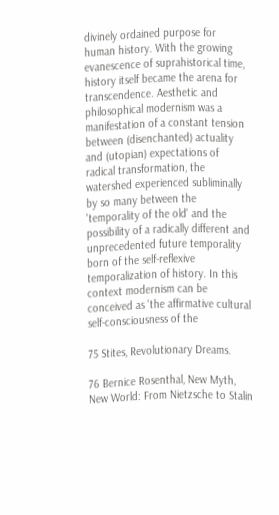divinely ordained purpose for human history. With the growing evanescence of suprahistorical time, history itself became the arena for transcendence. Aesthetic and philosophical modernism was a manifestation of a constant tension between (disenchanted) actuality and (utopian) expectations of radical transformation, the watershed experienced subliminally by so many between the 'temporality of the old' and the possibility of a radically different and unprecedented future temporality born of the self-reflexive temporalization of history. In this context modernism can be conceived as 'the affirmative cultural self-consciousness of the

75 Stites, Revolutionary Dreams.

76 Bernice Rosenthal, New Myth, New World: From Nietzsche to Stalin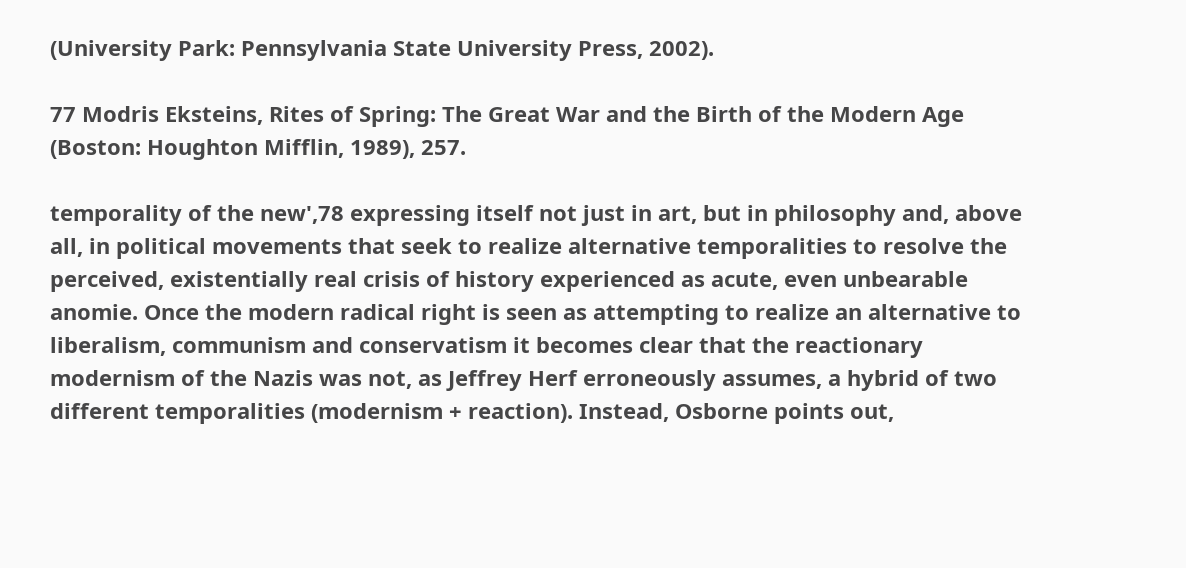(University Park: Pennsylvania State University Press, 2002).

77 Modris Eksteins, Rites of Spring: The Great War and the Birth of the Modern Age (Boston: Houghton Mifflin, 1989), 257.

temporality of the new',78 expressing itself not just in art, but in philosophy and, above all, in political movements that seek to realize alternative temporalities to resolve the perceived, existentially real crisis of history experienced as acute, even unbearable anomie. Once the modern radical right is seen as attempting to realize an alternative to liberalism, communism and conservatism it becomes clear that the reactionary modernism of the Nazis was not, as Jeffrey Herf erroneously assumes, a hybrid of two different temporalities (modernism + reaction). Instead, Osborne points out,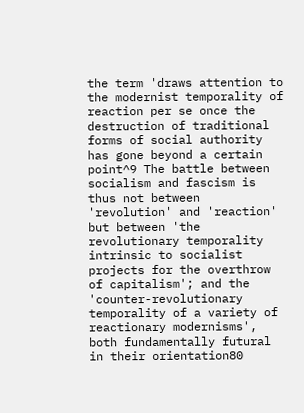the term 'draws attention to the modernist temporality of reaction per se once the destruction of traditional forms of social authority has gone beyond a certain point^9 The battle between socialism and fascism is thus not between 'revolution' and 'reaction' but between 'the revolutionary temporality intrinsic to socialist projects for the overthrow of capitalism'; and the 'counter-revolutionary temporality of a variety of reactionary modernisms', both fundamentally futural in their orientation80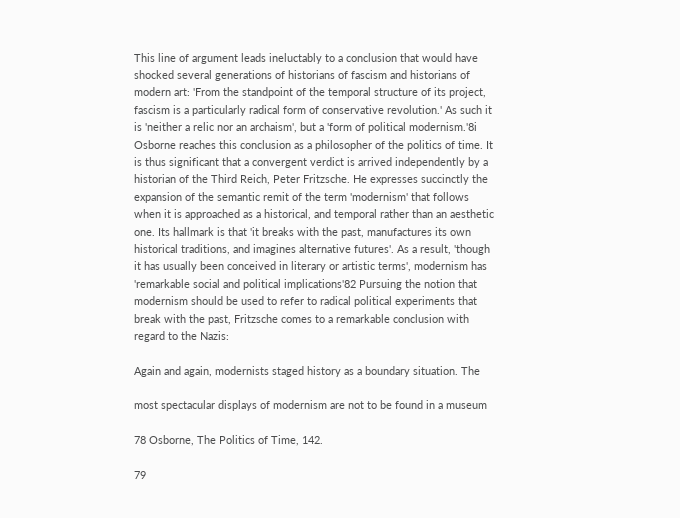This line of argument leads ineluctably to a conclusion that would have shocked several generations of historians of fascism and historians of modern art: 'From the standpoint of the temporal structure of its project, fascism is a particularly radical form of conservative revolution.' As such it is 'neither a relic nor an archaism', but a 'form of political modernism.'8i Osborne reaches this conclusion as a philosopher of the politics of time. It is thus significant that a convergent verdict is arrived independently by a historian of the Third Reich, Peter Fritzsche. He expresses succinctly the expansion of the semantic remit of the term 'modernism' that follows when it is approached as a historical, and temporal rather than an aesthetic one. Its hallmark is that 'it breaks with the past, manufactures its own historical traditions, and imagines alternative futures'. As a result, 'though it has usually been conceived in literary or artistic terms', modernism has 'remarkable social and political implications'82 Pursuing the notion that modernism should be used to refer to radical political experiments that break with the past, Fritzsche comes to a remarkable conclusion with regard to the Nazis:

Again and again, modernists staged history as a boundary situation. The

most spectacular displays of modernism are not to be found in a museum

78 Osborne, The Politics of Time, 142.

79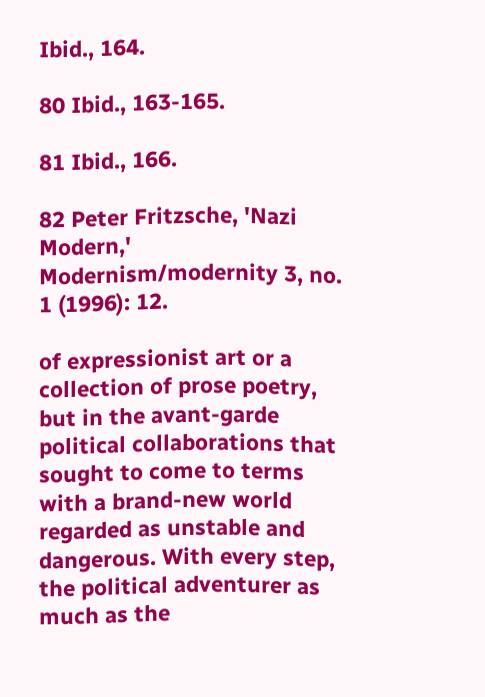Ibid., 164.

80 Ibid., 163-165.

81 Ibid., 166.

82 Peter Fritzsche, 'Nazi Modern,' Modernism/modernity 3, no. 1 (1996): 12.

of expressionist art or a collection of prose poetry, but in the avant-garde political collaborations that sought to come to terms with a brand-new world regarded as unstable and dangerous. With every step, the political adventurer as much as the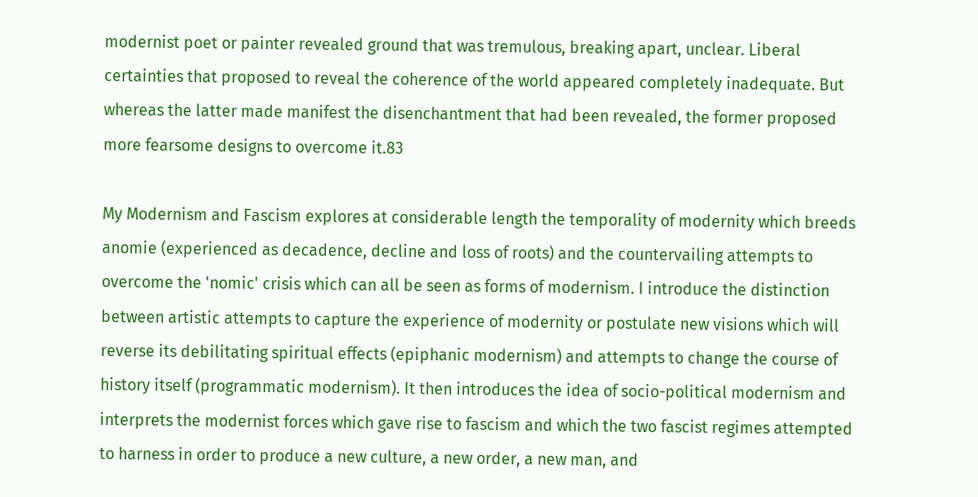modernist poet or painter revealed ground that was tremulous, breaking apart, unclear. Liberal certainties that proposed to reveal the coherence of the world appeared completely inadequate. But whereas the latter made manifest the disenchantment that had been revealed, the former proposed more fearsome designs to overcome it.83

My Modernism and Fascism explores at considerable length the temporality of modernity which breeds anomie (experienced as decadence, decline and loss of roots) and the countervailing attempts to overcome the 'nomic' crisis which can all be seen as forms of modernism. I introduce the distinction between artistic attempts to capture the experience of modernity or postulate new visions which will reverse its debilitating spiritual effects (epiphanic modernism) and attempts to change the course of history itself (programmatic modernism). It then introduces the idea of socio-political modernism and interprets the modernist forces which gave rise to fascism and which the two fascist regimes attempted to harness in order to produce a new culture, a new order, a new man, and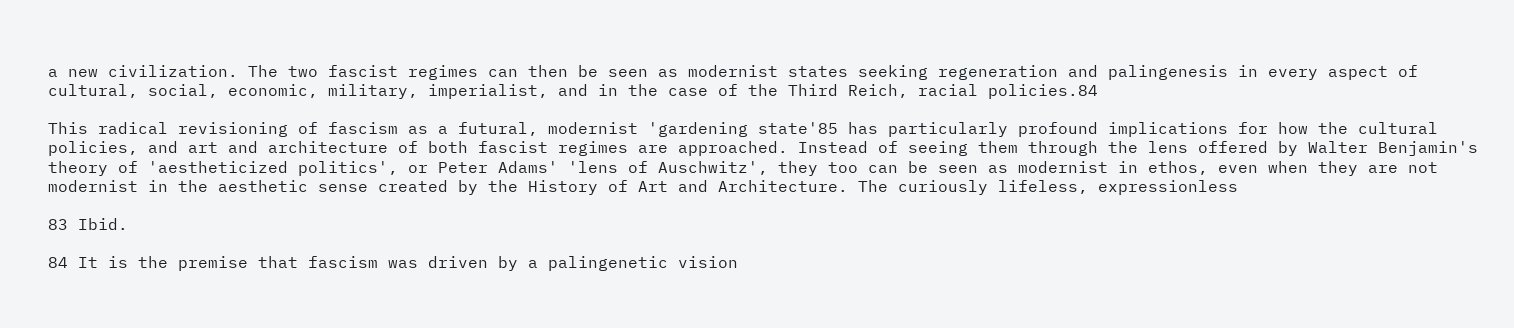a new civilization. The two fascist regimes can then be seen as modernist states seeking regeneration and palingenesis in every aspect of cultural, social, economic, military, imperialist, and in the case of the Third Reich, racial policies.84

This radical revisioning of fascism as a futural, modernist 'gardening state'85 has particularly profound implications for how the cultural policies, and art and architecture of both fascist regimes are approached. Instead of seeing them through the lens offered by Walter Benjamin's theory of 'aestheticized politics', or Peter Adams' 'lens of Auschwitz', they too can be seen as modernist in ethos, even when they are not modernist in the aesthetic sense created by the History of Art and Architecture. The curiously lifeless, expressionless

83 Ibid.

84 It is the premise that fascism was driven by a palingenetic vision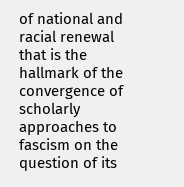of national and racial renewal that is the hallmark of the convergence of scholarly approaches to fascism on the question of its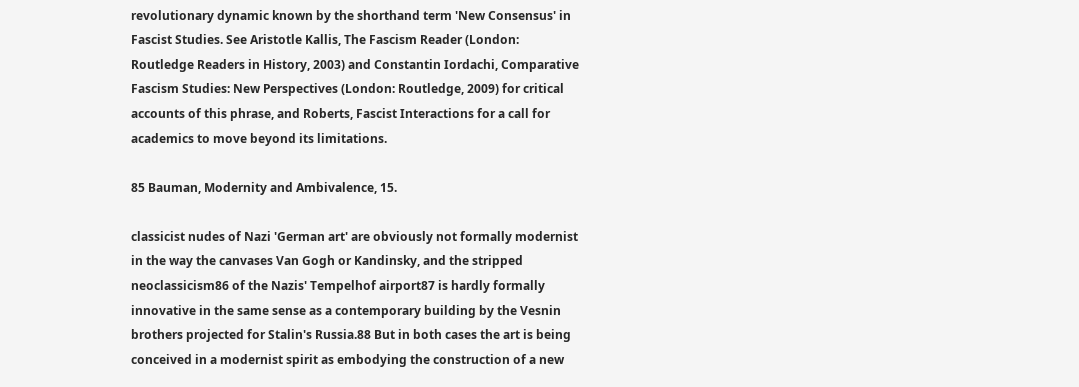revolutionary dynamic known by the shorthand term 'New Consensus' in Fascist Studies. See Aristotle Kallis, The Fascism Reader (London: Routledge Readers in History, 2003) and Constantin Iordachi, Comparative Fascism Studies: New Perspectives (London: Routledge, 2009) for critical accounts of this phrase, and Roberts, Fascist Interactions for a call for academics to move beyond its limitations.

85 Bauman, Modernity and Ambivalence, 15.

classicist nudes of Nazi 'German art' are obviously not formally modernist in the way the canvases Van Gogh or Kandinsky, and the stripped neoclassicism86 of the Nazis' Tempelhof airport87 is hardly formally innovative in the same sense as a contemporary building by the Vesnin brothers projected for Stalin's Russia.88 But in both cases the art is being conceived in a modernist spirit as embodying the construction of a new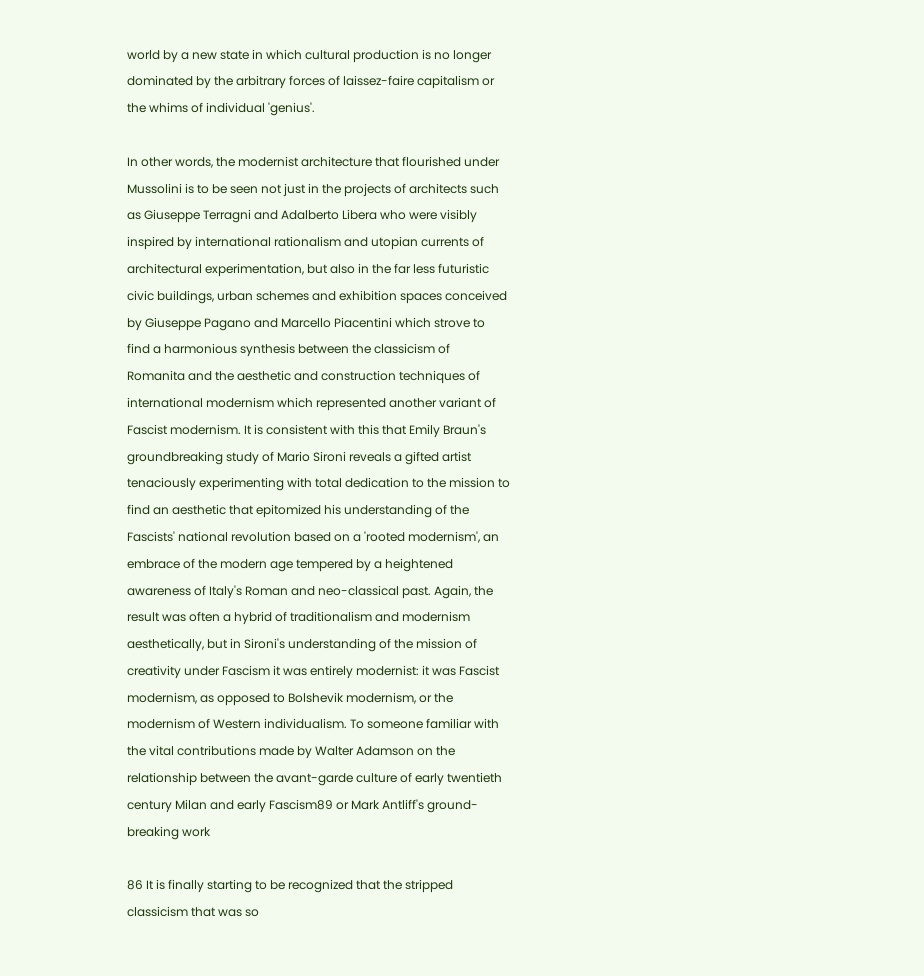world by a new state in which cultural production is no longer dominated by the arbitrary forces of laissez-faire capitalism or the whims of individual 'genius'.

In other words, the modernist architecture that flourished under Mussolini is to be seen not just in the projects of architects such as Giuseppe Terragni and Adalberto Libera who were visibly inspired by international rationalism and utopian currents of architectural experimentation, but also in the far less futuristic civic buildings, urban schemes and exhibition spaces conceived by Giuseppe Pagano and Marcello Piacentini which strove to find a harmonious synthesis between the classicism of Romanita and the aesthetic and construction techniques of international modernism which represented another variant of Fascist modernism. It is consistent with this that Emily Braun's groundbreaking study of Mario Sironi reveals a gifted artist tenaciously experimenting with total dedication to the mission to find an aesthetic that epitomized his understanding of the Fascists' national revolution based on a 'rooted modernism', an embrace of the modern age tempered by a heightened awareness of Italy's Roman and neo-classical past. Again, the result was often a hybrid of traditionalism and modernism aesthetically, but in Sironi's understanding of the mission of creativity under Fascism it was entirely modernist: it was Fascist modernism, as opposed to Bolshevik modernism, or the modernism of Western individualism. To someone familiar with the vital contributions made by Walter Adamson on the relationship between the avant-garde culture of early twentieth century Milan and early Fascism89 or Mark Antliff's ground-breaking work

86 It is finally starting to be recognized that the stripped classicism that was so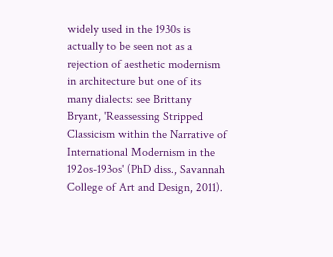widely used in the 1930s is actually to be seen not as a rejection of aesthetic modernism in architecture but one of its many dialects: see Brittany Bryant, 'Reassessing Stripped Classicism within the Narrative of International Modernism in the 192os-193os' (PhD diss., Savannah College of Art and Design, 2011).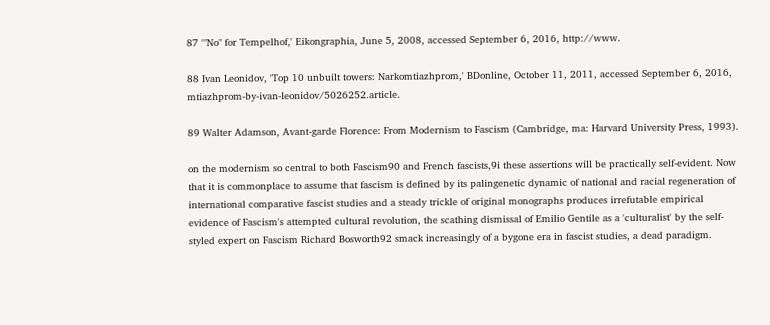87 '"No" for Tempelhof,' Eikongraphia, June 5, 2008, accessed September 6, 2016, http://www.

88 Ivan Leonidov, 'Top 10 unbuilt towers: Narkomtiazhprom,' BDonline, October 11, 2011, accessed September 6, 2016, mtiazhprom-by-ivan-leonidov/5026252.article.

89 Walter Adamson, Avant-garde Florence: From Modernism to Fascism (Cambridge, ma: Harvard University Press, 1993).

on the modernism so central to both Fascism90 and French fascists,9i these assertions will be practically self-evident. Now that it is commonplace to assume that fascism is defined by its palingenetic dynamic of national and racial regeneration of international comparative fascist studies and a steady trickle of original monographs produces irrefutable empirical evidence of Fascism's attempted cultural revolution, the scathing dismissal of Emilio Gentile as a 'culturalist' by the self-styled expert on Fascism Richard Bosworth92 smack increasingly of a bygone era in fascist studies, a dead paradigm.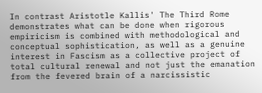In contrast Aristotle Kallis' The Third Rome demonstrates what can be done when rigorous empiricism is combined with methodological and conceptual sophistication, as well as a genuine interest in Fascism as a collective project of total cultural renewal and not just the emanation from the fevered brain of a narcissistic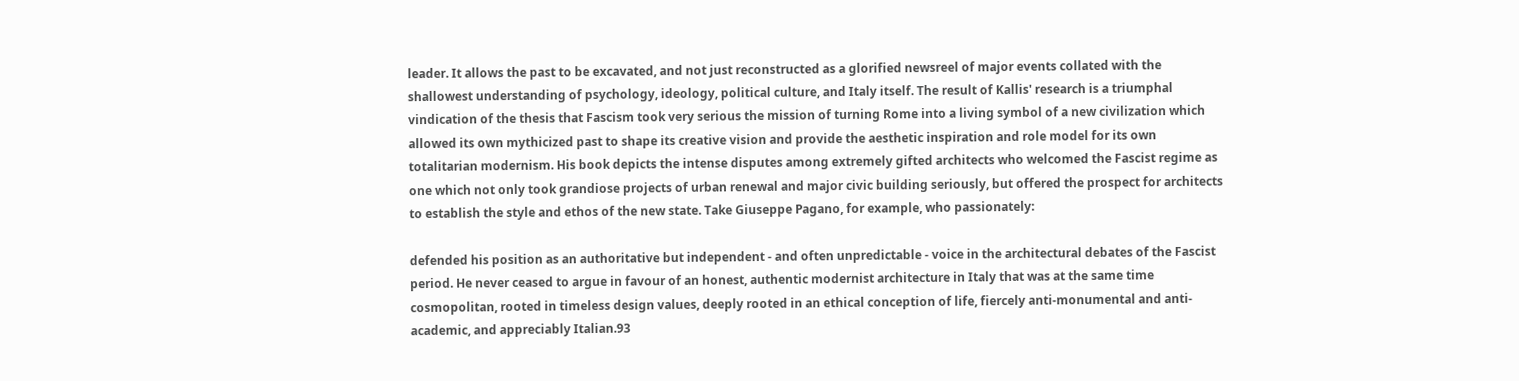leader. It allows the past to be excavated, and not just reconstructed as a glorified newsreel of major events collated with the shallowest understanding of psychology, ideology, political culture, and Italy itself. The result of Kallis' research is a triumphal vindication of the thesis that Fascism took very serious the mission of turning Rome into a living symbol of a new civilization which allowed its own mythicized past to shape its creative vision and provide the aesthetic inspiration and role model for its own totalitarian modernism. His book depicts the intense disputes among extremely gifted architects who welcomed the Fascist regime as one which not only took grandiose projects of urban renewal and major civic building seriously, but offered the prospect for architects to establish the style and ethos of the new state. Take Giuseppe Pagano, for example, who passionately:

defended his position as an authoritative but independent - and often unpredictable - voice in the architectural debates of the Fascist period. He never ceased to argue in favour of an honest, authentic modernist architecture in Italy that was at the same time cosmopolitan, rooted in timeless design values, deeply rooted in an ethical conception of life, fiercely anti-monumental and anti-academic, and appreciably Italian.93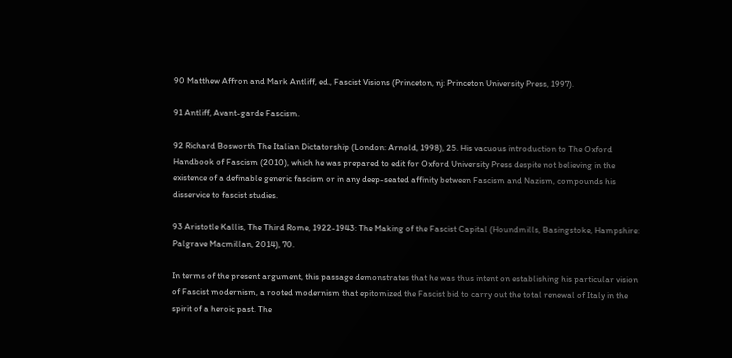90 Matthew Affron and Mark Antliff, ed., Fascist Visions (Princeton, nj: Princeton University Press, 1997).

91 Antliff, Avant-garde Fascism.

92 Richard Bosworth The Italian Dictatorship (London: Arnold, 1998), 25. His vacuous introduction to The Oxford Handbook of Fascism (2010), which he was prepared to edit for Oxford University Press despite not believing in the existence of a definable generic fascism or in any deep-seated affinity between Fascism and Nazism, compounds his disservice to fascist studies.

93 Aristotle Kallis, The Third Rome, 1922-1943: The Making of the Fascist Capital (Houndmills, Basingstoke, Hampshire: Palgrave Macmillan, 2014), 70.

In terms of the present argument, this passage demonstrates that he was thus intent on establishing his particular vision of Fascist modernism, a rooted modernism that epitomized the Fascist bid to carry out the total renewal of Italy in the spirit of a heroic past. The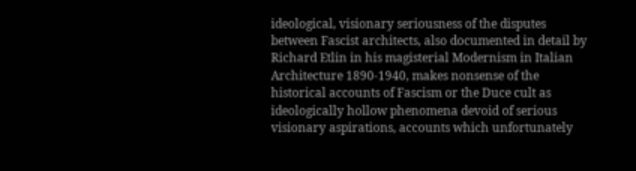ideological, visionary seriousness of the disputes between Fascist architects, also documented in detail by Richard Etlin in his magisterial Modernism in Italian Architecture 1890-1940, makes nonsense of the historical accounts of Fascism or the Duce cult as ideologically hollow phenomena devoid of serious visionary aspirations, accounts which unfortunately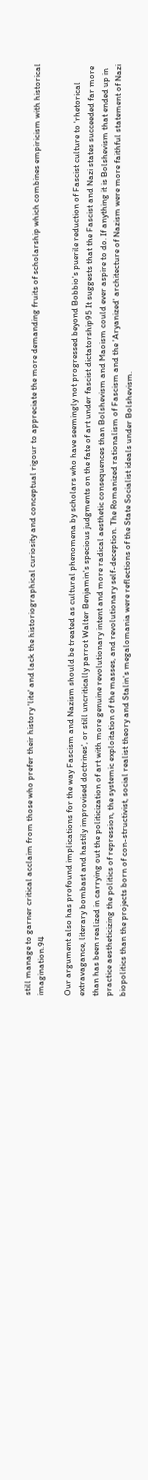still manage to garner critical acclaim from those who prefer their history 'lite' and lack the historiographical curiosity and conceptual rigour to appreciate the more demanding fruits of scholarship which combines empiricism with historical imagination.94

Our argument also has profound implications for the way Fascism and Nazism should be treated as cultural phenomena by scholars who have seemingly not progressed beyond Bobbio's puerile reduction of Fascist culture to 'rhetorical extravagance, literary bombast and hastily improvised doctrines', or still uncritically parrot Walter Benjamin's specious judgments on the fate of art under fascist dictatorship95 It suggests that the Fascist and Nazi states succeeded far more than has been realized in carrying out the politicization of art with more genuine revolutionary intent and more radical aesthetic consequences than Bolshevism and Maoism could ever aspire to do. If anything it is Bolshevism that ended up in practice aestheticizing the politics of repression, the systemic exploitation of the masses, and revolutionary self-deception. The Romanized rationalism of Fascism and the 'Aryanized' architecture of Nazism were more faithful statement of Nazi biopolitics than the projects born of con-structivist, social realist theory and Stalin's megalomania were reflections of the State Socialist ideals under Bolshevism.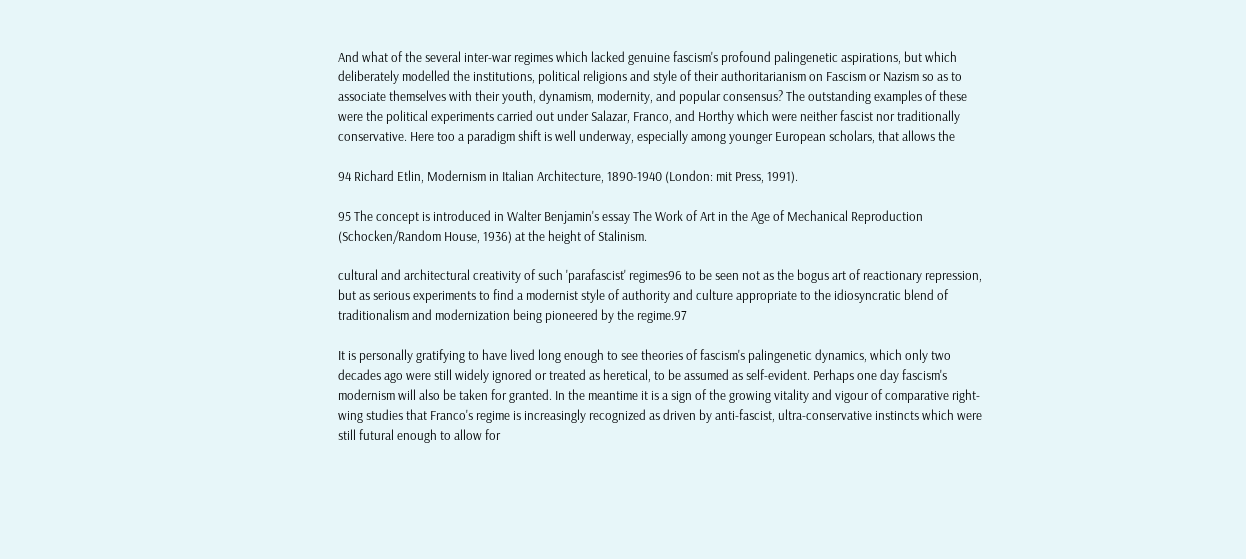And what of the several inter-war regimes which lacked genuine fascism's profound palingenetic aspirations, but which deliberately modelled the institutions, political religions and style of their authoritarianism on Fascism or Nazism so as to associate themselves with their youth, dynamism, modernity, and popular consensus? The outstanding examples of these were the political experiments carried out under Salazar, Franco, and Horthy which were neither fascist nor traditionally conservative. Here too a paradigm shift is well underway, especially among younger European scholars, that allows the

94 Richard Etlin, Modernism in Italian Architecture, 1890-1940 (London: mit Press, 1991).

95 The concept is introduced in Walter Benjamin's essay The Work of Art in the Age of Mechanical Reproduction (Schocken/Random House, 1936) at the height of Stalinism.

cultural and architectural creativity of such 'parafascist' regimes96 to be seen not as the bogus art of reactionary repression, but as serious experiments to find a modernist style of authority and culture appropriate to the idiosyncratic blend of traditionalism and modernization being pioneered by the regime.97

It is personally gratifying to have lived long enough to see theories of fascism's palingenetic dynamics, which only two decades ago were still widely ignored or treated as heretical, to be assumed as self-evident. Perhaps one day fascism's modernism will also be taken for granted. In the meantime it is a sign of the growing vitality and vigour of comparative right-wing studies that Franco's regime is increasingly recognized as driven by anti-fascist, ultra-conservative instincts which were still futural enough to allow for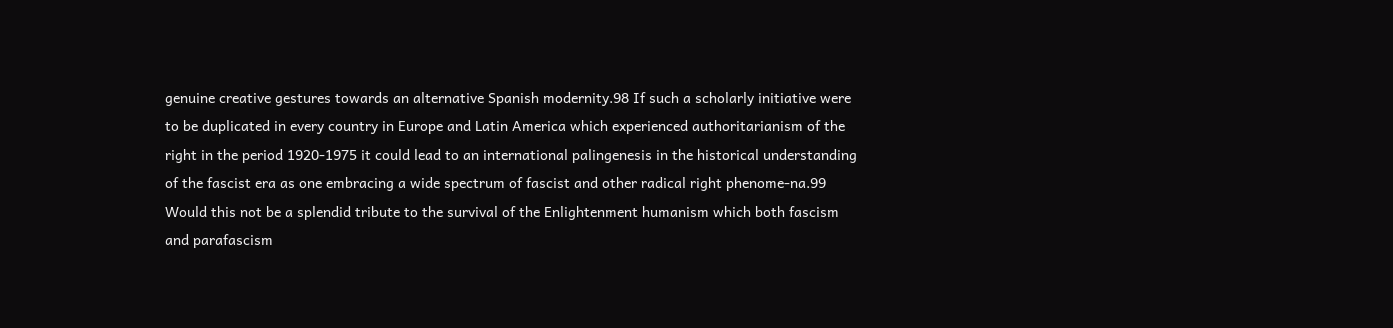genuine creative gestures towards an alternative Spanish modernity.98 If such a scholarly initiative were to be duplicated in every country in Europe and Latin America which experienced authoritarianism of the right in the period 1920-1975 it could lead to an international palingenesis in the historical understanding of the fascist era as one embracing a wide spectrum of fascist and other radical right phenome-na.99 Would this not be a splendid tribute to the survival of the Enlightenment humanism which both fascism and parafascism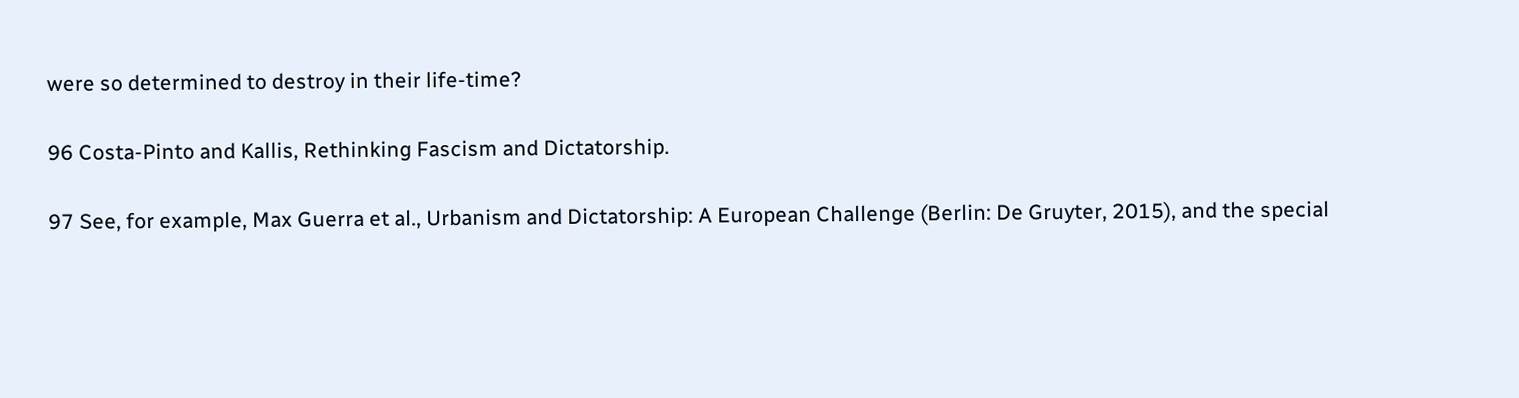were so determined to destroy in their life-time?

96 Costa-Pinto and Kallis, Rethinking Fascism and Dictatorship.

97 See, for example, Max Guerra et al., Urbanism and Dictatorship: A European Challenge (Berlin: De Gruyter, 2015), and the special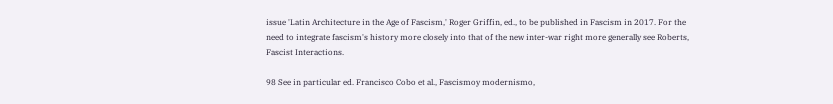issue 'Latin Architecture in the Age of Fascism,' Roger Griffin, ed., to be published in Fascism in 2017. For the need to integrate fascism's history more closely into that of the new inter-war right more generally see Roberts, Fascist Interactions.

98 See in particular ed. Francisco Cobo et al., Fascismoy modernismo,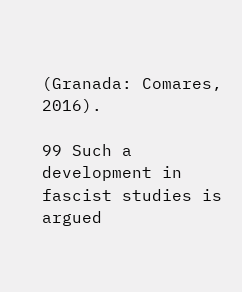(Granada: Comares, 2016).

99 Such a development in fascist studies is argued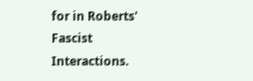for in Roberts' Fascist Interactions.